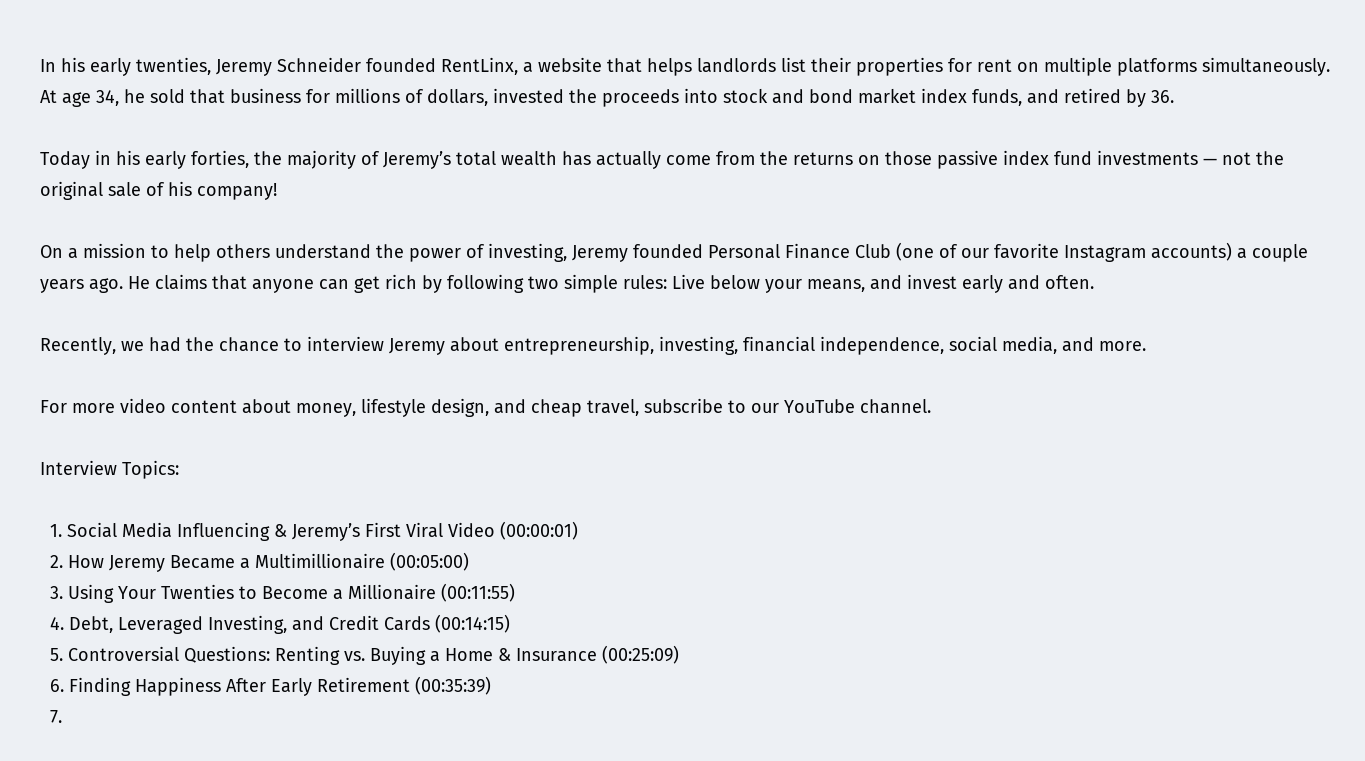In his early twenties, Jeremy Schneider founded RentLinx, a website that helps landlords list their properties for rent on multiple platforms simultaneously. At age 34, he sold that business for millions of dollars, invested the proceeds into stock and bond market index funds, and retired by 36.

Today in his early forties, the majority of Jeremy’s total wealth has actually come from the returns on those passive index fund investments — not the original sale of his company!

On a mission to help others understand the power of investing, Jeremy founded Personal Finance Club (one of our favorite Instagram accounts) a couple years ago. He claims that anyone can get rich by following two simple rules: Live below your means, and invest early and often.

Recently, we had the chance to interview Jeremy about entrepreneurship, investing, financial independence, social media, and more.

For more video content about money, lifestyle design, and cheap travel, subscribe to our YouTube channel.

Interview Topics:

  1. Social Media Influencing & Jeremy’s First Viral Video (00:00:01)
  2. How Jeremy Became a Multimillionaire (00:05:00)
  3. Using Your Twenties to Become a Millionaire (00:11:55)
  4. Debt, Leveraged Investing, and Credit Cards (00:14:15)
  5. Controversial Questions: Renting vs. Buying a Home & Insurance (00:25:09)
  6. Finding Happiness After Early Retirement (00:35:39)
  7.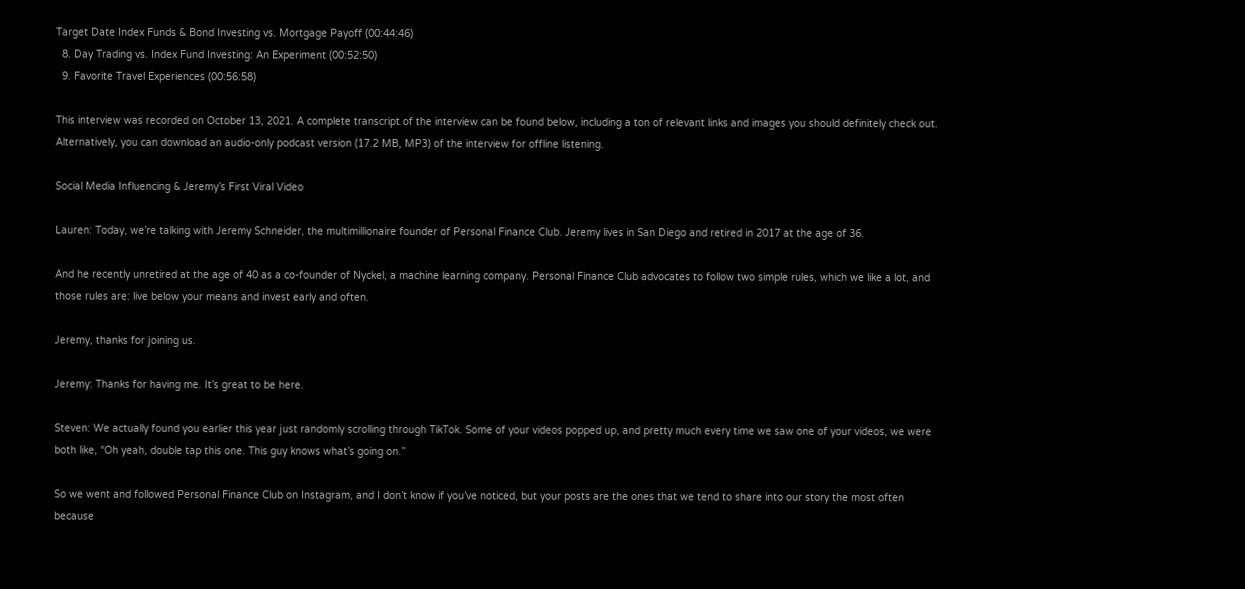Target Date Index Funds & Bond Investing vs. Mortgage Payoff (00:44:46)
  8. Day Trading vs. Index Fund Investing: An Experiment (00:52:50)
  9. Favorite Travel Experiences (00:56:58)

This interview was recorded on October 13, 2021. A complete transcript of the interview can be found below, including a ton of relevant links and images you should definitely check out. Alternatively, you can download an audio-only podcast version (17.2 MB, MP3) of the interview for offline listening.

Social Media Influencing & Jeremy’s First Viral Video

Lauren: Today, we’re talking with Jeremy Schneider, the multimillionaire founder of Personal Finance Club. Jeremy lives in San Diego and retired in 2017 at the age of 36.

And he recently unretired at the age of 40 as a co-founder of Nyckel, a machine learning company. Personal Finance Club advocates to follow two simple rules, which we like a lot, and those rules are: live below your means and invest early and often.

Jeremy, thanks for joining us.

Jeremy: Thanks for having me. It’s great to be here.

Steven: We actually found you earlier this year just randomly scrolling through TikTok. Some of your videos popped up, and pretty much every time we saw one of your videos, we were both like, “Oh yeah, double tap this one. This guy knows what’s going on.”

So we went and followed Personal Finance Club on Instagram, and I don’t know if you’ve noticed, but your posts are the ones that we tend to share into our story the most often because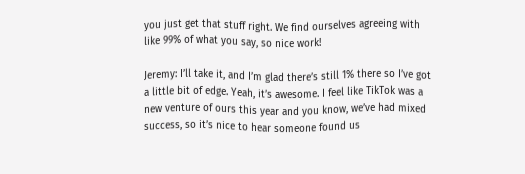you just get that stuff right. We find ourselves agreeing with like 99% of what you say, so nice work!

Jeremy: I’ll take it, and I’m glad there’s still 1% there so I’ve got a little bit of edge. Yeah, it’s awesome. I feel like TikTok was a new venture of ours this year and you know, we’ve had mixed success, so it’s nice to hear someone found us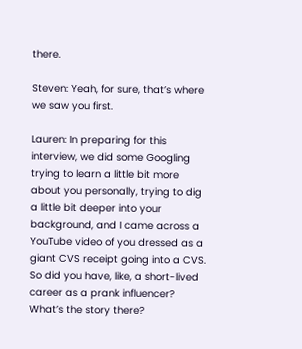there.

Steven: Yeah, for sure, that’s where we saw you first.

Lauren: In preparing for this interview, we did some Googling trying to learn a little bit more about you personally, trying to dig a little bit deeper into your background, and I came across a YouTube video of you dressed as a giant CVS receipt going into a CVS. So did you have, like, a short-lived career as a prank influencer? What’s the story there?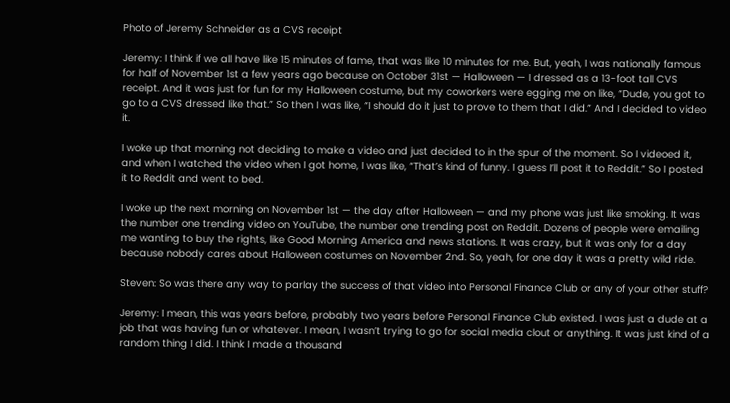Photo of Jeremy Schneider as a CVS receipt

Jeremy: I think if we all have like 15 minutes of fame, that was like 10 minutes for me. But, yeah, I was nationally famous for half of November 1st a few years ago because on October 31st — Halloween — I dressed as a 13-foot tall CVS receipt. And it was just for fun for my Halloween costume, but my coworkers were egging me on like, “Dude, you got to go to a CVS dressed like that.” So then I was like, “I should do it just to prove to them that I did.” And I decided to video it.

I woke up that morning not deciding to make a video and just decided to in the spur of the moment. So I videoed it, and when I watched the video when I got home, I was like, “That’s kind of funny. I guess I’ll post it to Reddit.” So I posted it to Reddit and went to bed.

I woke up the next morning on November 1st — the day after Halloween — and my phone was just like smoking. It was the number one trending video on YouTube, the number one trending post on Reddit. Dozens of people were emailing me wanting to buy the rights, like Good Morning America and news stations. It was crazy, but it was only for a day because nobody cares about Halloween costumes on November 2nd. So, yeah, for one day it was a pretty wild ride.

Steven: So was there any way to parlay the success of that video into Personal Finance Club or any of your other stuff?

Jeremy: I mean, this was years before, probably two years before Personal Finance Club existed. I was just a dude at a job that was having fun or whatever. I mean, I wasn’t trying to go for social media clout or anything. It was just kind of a random thing I did. I think I made a thousand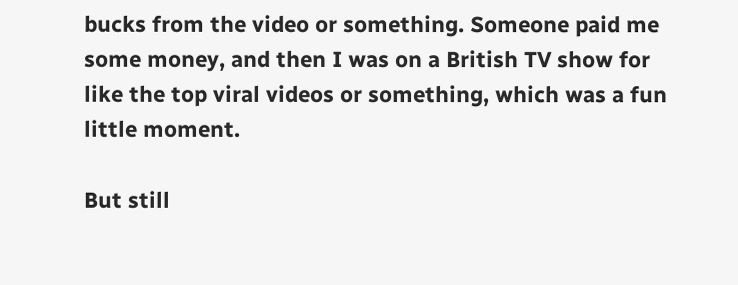bucks from the video or something. Someone paid me some money, and then I was on a British TV show for like the top viral videos or something, which was a fun little moment.

But still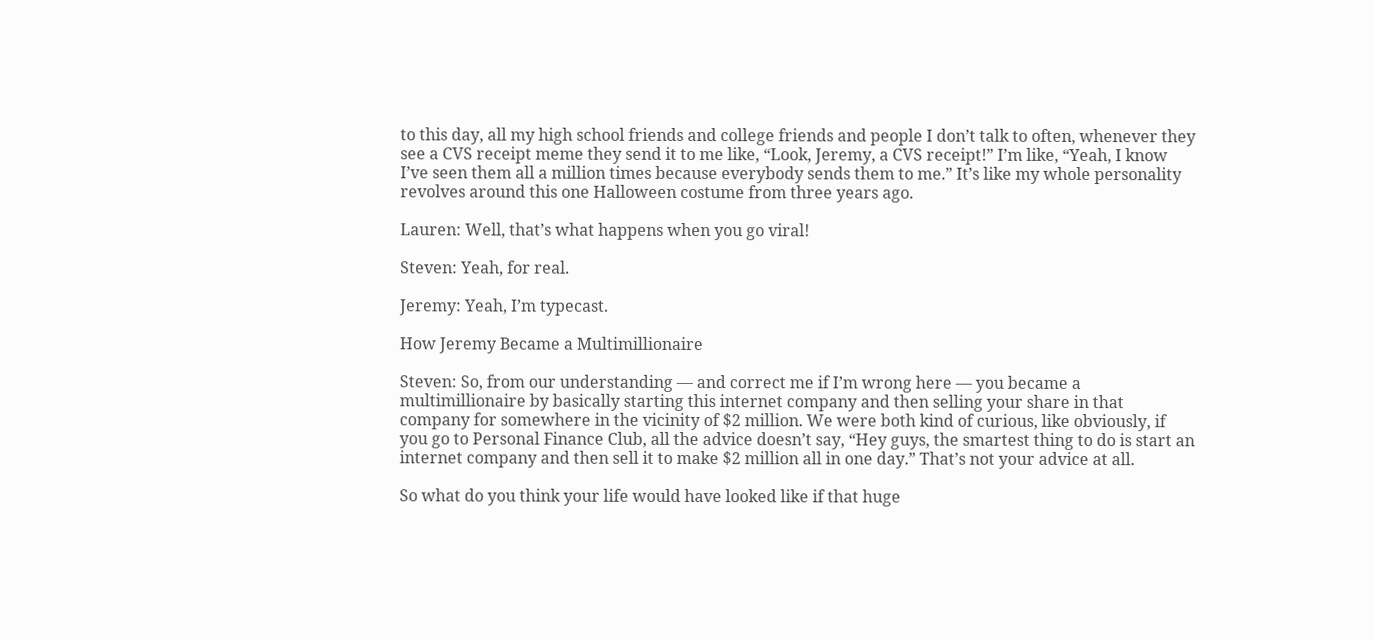to this day, all my high school friends and college friends and people I don’t talk to often, whenever they see a CVS receipt meme they send it to me like, “Look, Jeremy, a CVS receipt!” I’m like, “Yeah, I know I’ve seen them all a million times because everybody sends them to me.” It’s like my whole personality revolves around this one Halloween costume from three years ago.

Lauren: Well, that’s what happens when you go viral!

Steven: Yeah, for real.

Jeremy: Yeah, I’m typecast.

How Jeremy Became a Multimillionaire

Steven: So, from our understanding — and correct me if I’m wrong here — you became a multimillionaire by basically starting this internet company and then selling your share in that company for somewhere in the vicinity of $2 million. We were both kind of curious, like obviously, if you go to Personal Finance Club, all the advice doesn’t say, “Hey guys, the smartest thing to do is start an internet company and then sell it to make $2 million all in one day.” That’s not your advice at all.

So what do you think your life would have looked like if that huge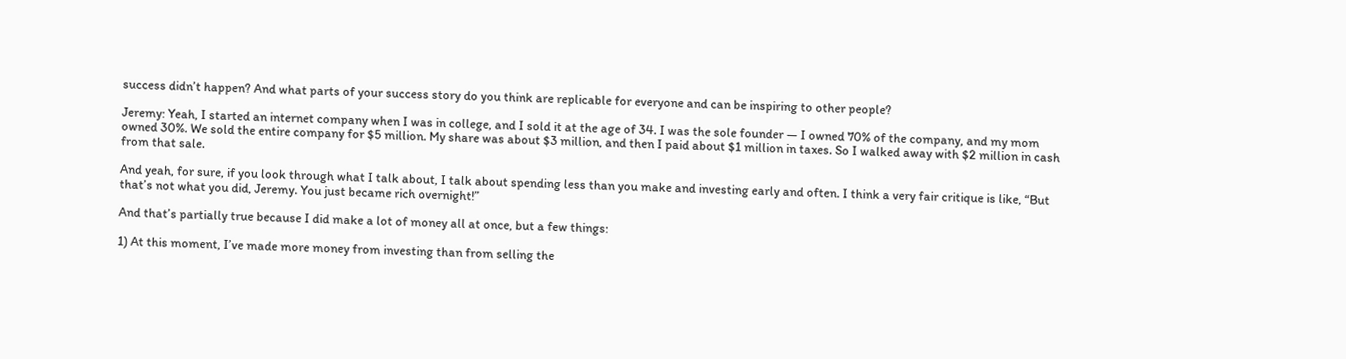success didn’t happen? And what parts of your success story do you think are replicable for everyone and can be inspiring to other people?

Jeremy: Yeah, I started an internet company when I was in college, and I sold it at the age of 34. I was the sole founder — I owned 70% of the company, and my mom owned 30%. We sold the entire company for $5 million. My share was about $3 million, and then I paid about $1 million in taxes. So I walked away with $2 million in cash from that sale.

And yeah, for sure, if you look through what I talk about, I talk about spending less than you make and investing early and often. I think a very fair critique is like, “But that’s not what you did, Jeremy. You just became rich overnight!”

And that’s partially true because I did make a lot of money all at once, but a few things:

1) At this moment, I’ve made more money from investing than from selling the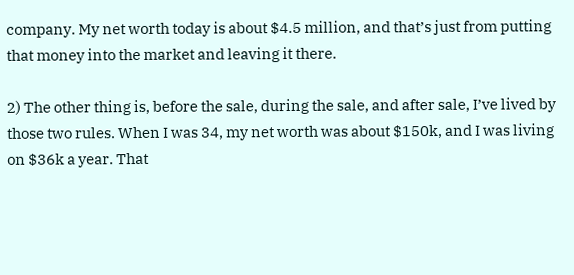company. My net worth today is about $4.5 million, and that’s just from putting that money into the market and leaving it there.

2) The other thing is, before the sale, during the sale, and after sale, I’ve lived by those two rules. When I was 34, my net worth was about $150k, and I was living on $36k a year. That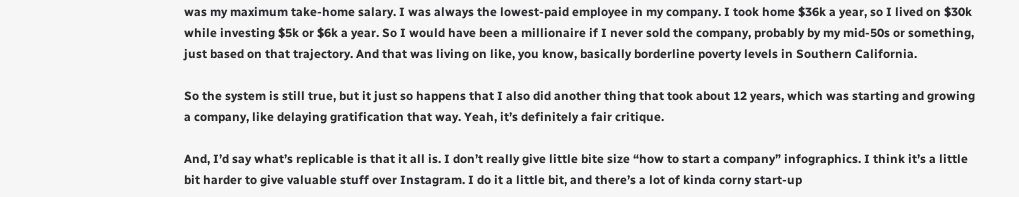was my maximum take-home salary. I was always the lowest-paid employee in my company. I took home $36k a year, so I lived on $30k while investing $5k or $6k a year. So I would have been a millionaire if I never sold the company, probably by my mid-50s or something, just based on that trajectory. And that was living on like, you know, basically borderline poverty levels in Southern California.

So the system is still true, but it just so happens that I also did another thing that took about 12 years, which was starting and growing a company, like delaying gratification that way. Yeah, it’s definitely a fair critique.

And, I’d say what’s replicable is that it all is. I don’t really give little bite size “how to start a company” infographics. I think it’s a little bit harder to give valuable stuff over Instagram. I do it a little bit, and there’s a lot of kinda corny start-up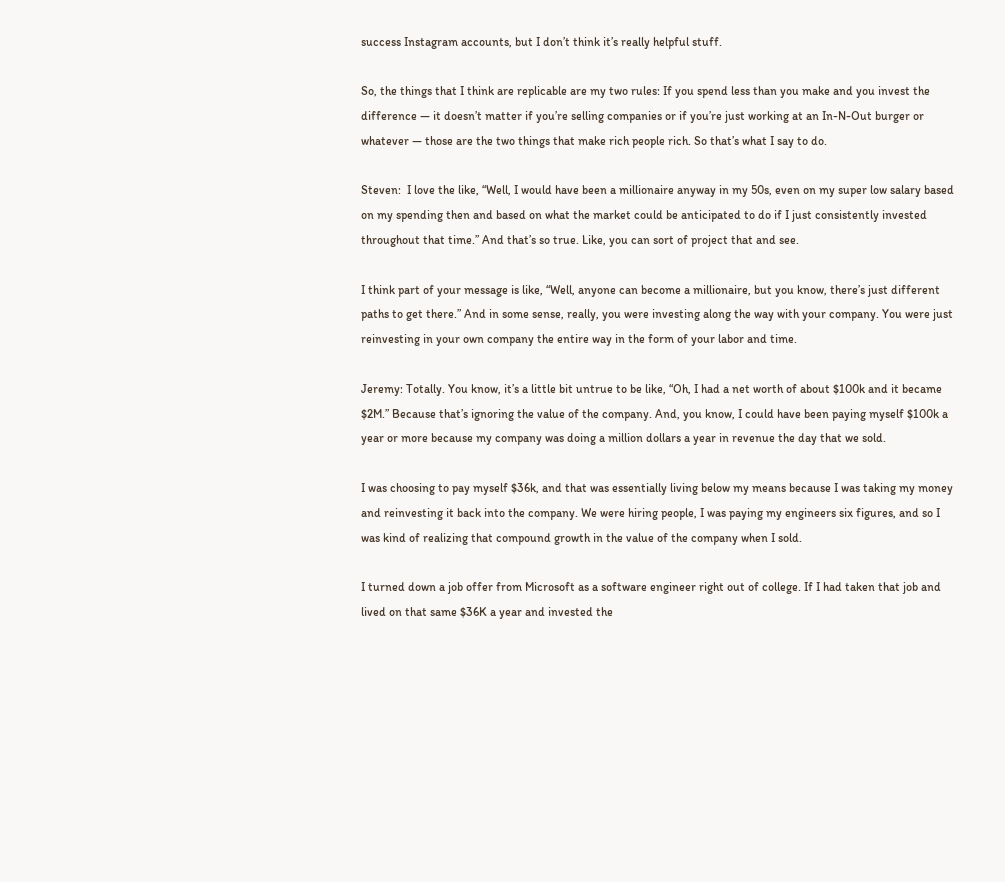success Instagram accounts, but I don’t think it’s really helpful stuff.

So, the things that I think are replicable are my two rules: If you spend less than you make and you invest the difference — it doesn’t matter if you’re selling companies or if you’re just working at an In-N-Out burger or whatever — those are the two things that make rich people rich. So that’s what I say to do.

Steven:  I love the like, “Well, I would have been a millionaire anyway in my 50s, even on my super low salary based on my spending then and based on what the market could be anticipated to do if I just consistently invested throughout that time.” And that’s so true. Like, you can sort of project that and see.

I think part of your message is like, “Well, anyone can become a millionaire, but you know, there’s just different paths to get there.” And in some sense, really, you were investing along the way with your company. You were just reinvesting in your own company the entire way in the form of your labor and time.

Jeremy: Totally. You know, it’s a little bit untrue to be like, “Oh, I had a net worth of about $100k and it became $2M.” Because that’s ignoring the value of the company. And, you know, I could have been paying myself $100k a year or more because my company was doing a million dollars a year in revenue the day that we sold.

I was choosing to pay myself $36k, and that was essentially living below my means because I was taking my money and reinvesting it back into the company. We were hiring people, I was paying my engineers six figures, and so I was kind of realizing that compound growth in the value of the company when I sold.

I turned down a job offer from Microsoft as a software engineer right out of college. If I had taken that job and lived on that same $36K a year and invested the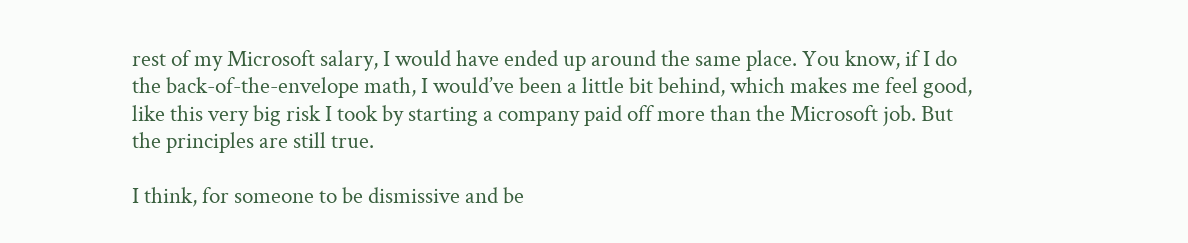rest of my Microsoft salary, I would have ended up around the same place. You know, if I do the back-of-the-envelope math, I would’ve been a little bit behind, which makes me feel good, like this very big risk I took by starting a company paid off more than the Microsoft job. But the principles are still true.

I think, for someone to be dismissive and be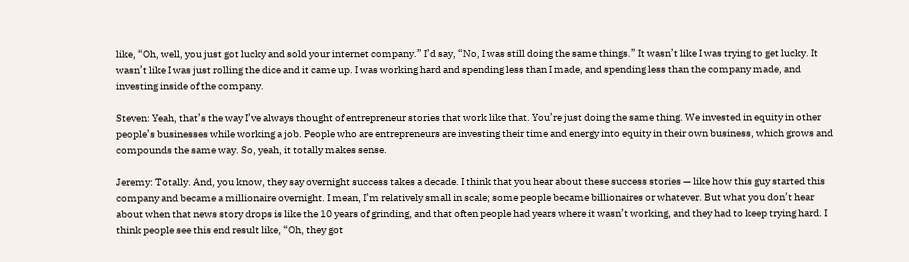like, “Oh, well, you just got lucky and sold your internet company.” I’d say, “No, I was still doing the same things.” It wasn’t like I was trying to get lucky. It wasn’t like I was just rolling the dice and it came up. I was working hard and spending less than I made, and spending less than the company made, and investing inside of the company.

Steven: Yeah, that’s the way I’ve always thought of entrepreneur stories that work like that. You’re just doing the same thing. We invested in equity in other people’s businesses while working a job. People who are entrepreneurs are investing their time and energy into equity in their own business, which grows and compounds the same way. So, yeah, it totally makes sense.

Jeremy: Totally. And, you know, they say overnight success takes a decade. I think that you hear about these success stories — like how this guy started this company and became a millionaire overnight. I mean, I’m relatively small in scale; some people became billionaires or whatever. But what you don’t hear about when that news story drops is like the 10 years of grinding, and that often people had years where it wasn’t working, and they had to keep trying hard. I think people see this end result like, “Oh, they got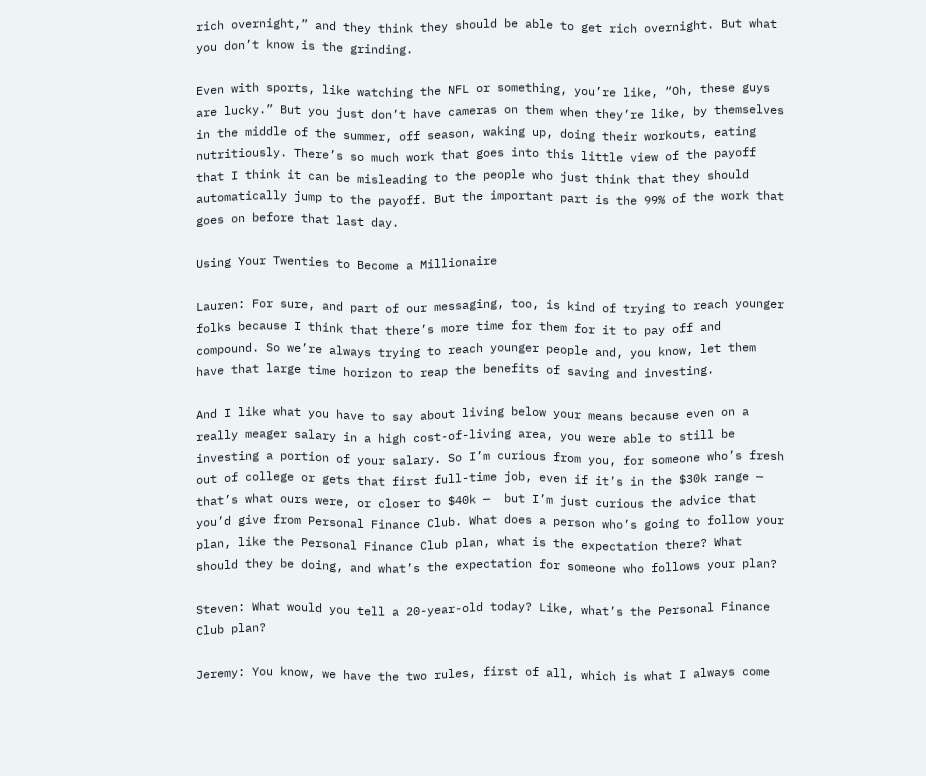rich overnight,” and they think they should be able to get rich overnight. But what you don’t know is the grinding.

Even with sports, like watching the NFL or something, you’re like, “Oh, these guys are lucky.” But you just don’t have cameras on them when they’re like, by themselves in the middle of the summer, off season, waking up, doing their workouts, eating nutritiously. There’s so much work that goes into this little view of the payoff that I think it can be misleading to the people who just think that they should automatically jump to the payoff. But the important part is the 99% of the work that goes on before that last day.

Using Your Twenties to Become a Millionaire

Lauren: For sure, and part of our messaging, too, is kind of trying to reach younger folks because I think that there’s more time for them for it to pay off and compound. So we’re always trying to reach younger people and, you know, let them have that large time horizon to reap the benefits of saving and investing.

And I like what you have to say about living below your means because even on a really meager salary in a high cost-of-living area, you were able to still be investing a portion of your salary. So I’m curious from you, for someone who’s fresh out of college or gets that first full-time job, even if it’s in the $30k range — that’s what ours were, or closer to $40k —  but I’m just curious the advice that you’d give from Personal Finance Club. What does a person who’s going to follow your plan, like the Personal Finance Club plan, what is the expectation there? What should they be doing, and what’s the expectation for someone who follows your plan?

Steven: What would you tell a 20-year-old today? Like, what’s the Personal Finance Club plan?

Jeremy: You know, we have the two rules, first of all, which is what I always come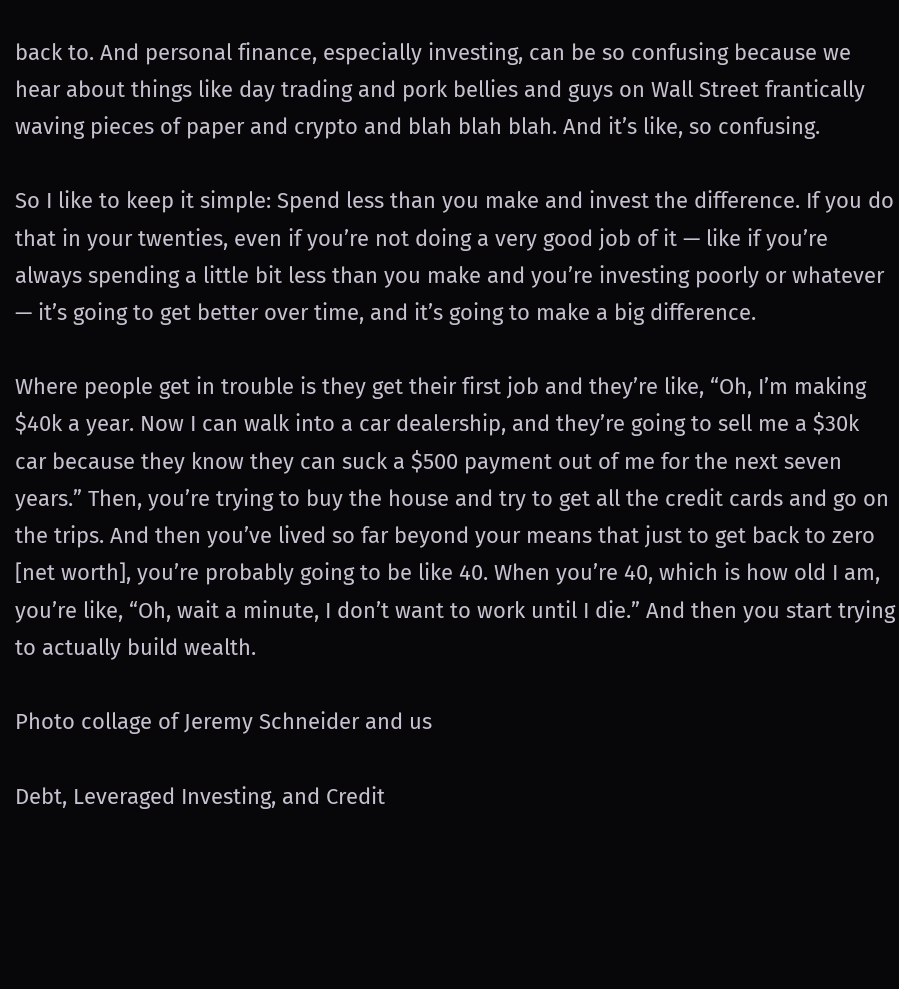back to. And personal finance, especially investing, can be so confusing because we hear about things like day trading and pork bellies and guys on Wall Street frantically waving pieces of paper and crypto and blah blah blah. And it’s like, so confusing.

So I like to keep it simple: Spend less than you make and invest the difference. If you do that in your twenties, even if you’re not doing a very good job of it — like if you’re always spending a little bit less than you make and you’re investing poorly or whatever — it’s going to get better over time, and it’s going to make a big difference.

Where people get in trouble is they get their first job and they’re like, “Oh, I’m making $40k a year. Now I can walk into a car dealership, and they’re going to sell me a $30k car because they know they can suck a $500 payment out of me for the next seven years.” Then, you’re trying to buy the house and try to get all the credit cards and go on the trips. And then you’ve lived so far beyond your means that just to get back to zero [net worth], you’re probably going to be like 40. When you’re 40, which is how old I am, you’re like, “Oh, wait a minute, I don’t want to work until I die.” And then you start trying to actually build wealth.

Photo collage of Jeremy Schneider and us

Debt, Leveraged Investing, and Credit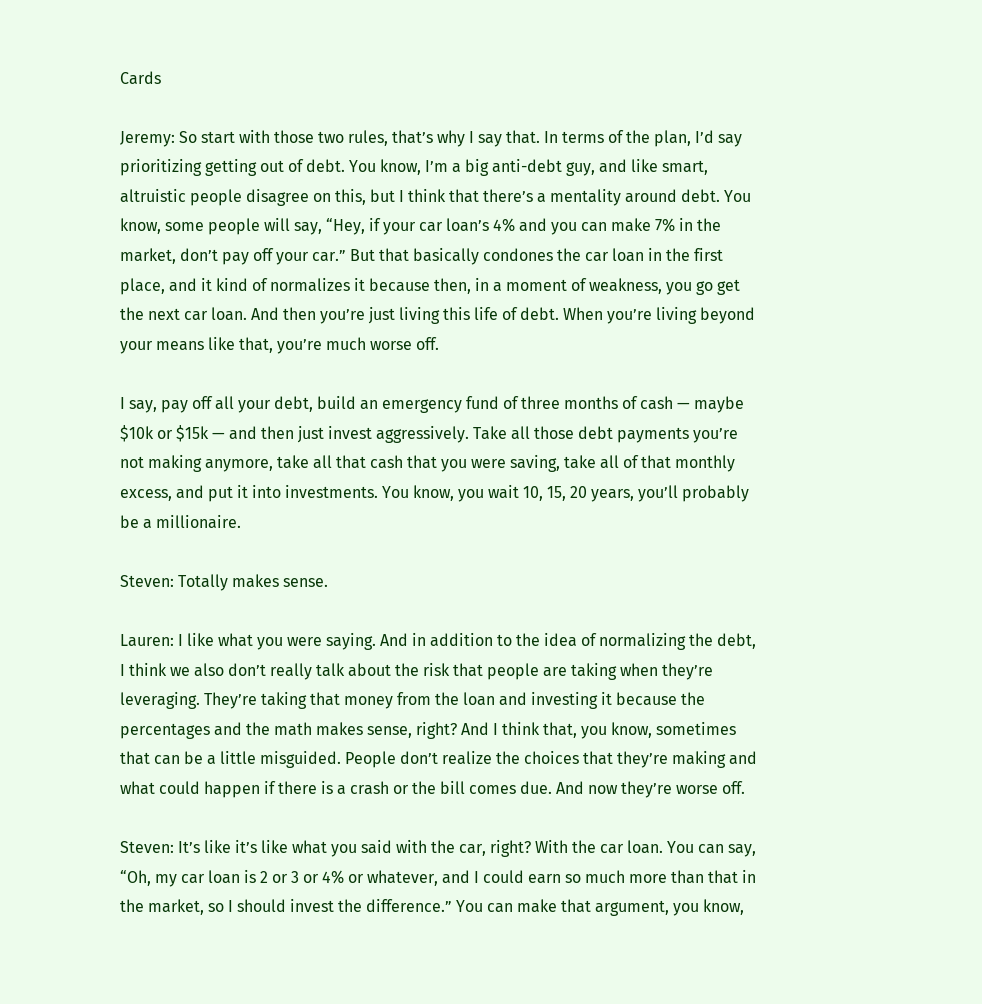Cards

Jeremy: So start with those two rules, that’s why I say that. In terms of the plan, I’d say prioritizing getting out of debt. You know, I’m a big anti-debt guy, and like smart, altruistic people disagree on this, but I think that there’s a mentality around debt. You know, some people will say, “Hey, if your car loan’s 4% and you can make 7% in the market, don’t pay off your car.” But that basically condones the car loan in the first place, and it kind of normalizes it because then, in a moment of weakness, you go get the next car loan. And then you’re just living this life of debt. When you’re living beyond your means like that, you’re much worse off.

I say, pay off all your debt, build an emergency fund of three months of cash — maybe $10k or $15k — and then just invest aggressively. Take all those debt payments you’re not making anymore, take all that cash that you were saving, take all of that monthly excess, and put it into investments. You know, you wait 10, 15, 20 years, you’ll probably be a millionaire.

Steven: Totally makes sense.

Lauren: I like what you were saying. And in addition to the idea of normalizing the debt, I think we also don’t really talk about the risk that people are taking when they’re leveraging. They’re taking that money from the loan and investing it because the percentages and the math makes sense, right? And I think that, you know, sometimes that can be a little misguided. People don’t realize the choices that they’re making and what could happen if there is a crash or the bill comes due. And now they’re worse off.

Steven: It’s like it’s like what you said with the car, right? With the car loan. You can say, “Oh, my car loan is 2 or 3 or 4% or whatever, and I could earn so much more than that in the market, so I should invest the difference.” You can make that argument, you know,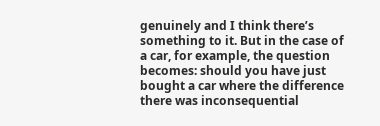genuinely and I think there’s something to it. But in the case of a car, for example, the question becomes: should you have just bought a car where the difference there was inconsequential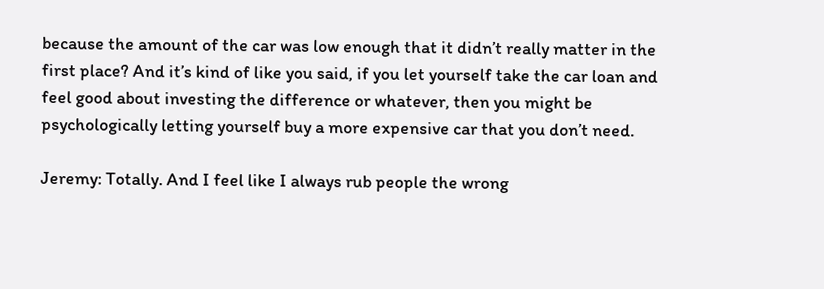because the amount of the car was low enough that it didn’t really matter in the first place? And it’s kind of like you said, if you let yourself take the car loan and feel good about investing the difference or whatever, then you might be psychologically letting yourself buy a more expensive car that you don’t need.

Jeremy: Totally. And I feel like I always rub people the wrong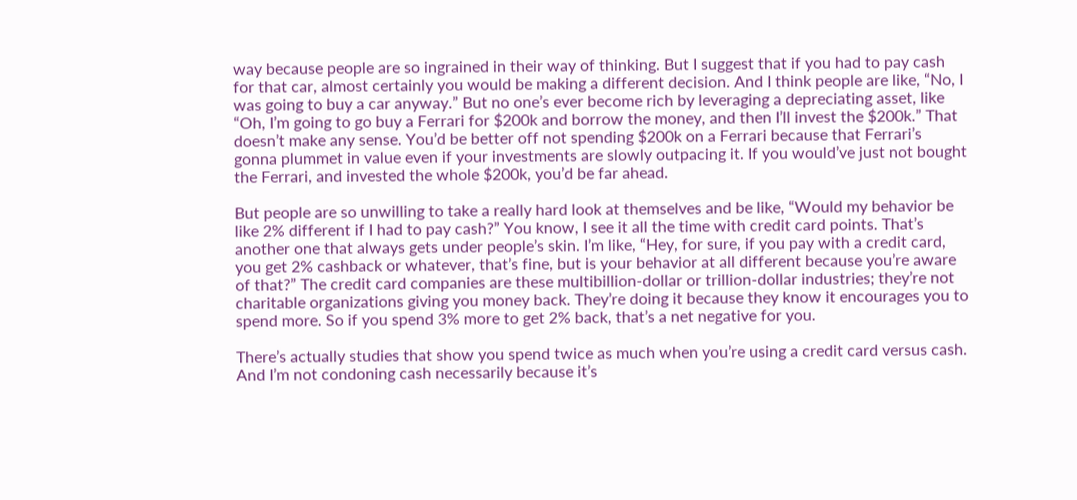way because people are so ingrained in their way of thinking. But I suggest that if you had to pay cash for that car, almost certainly you would be making a different decision. And I think people are like, “No, I was going to buy a car anyway.” But no one’s ever become rich by leveraging a depreciating asset, like “Oh, I’m going to go buy a Ferrari for $200k and borrow the money, and then I’ll invest the $200k.” That doesn’t make any sense. You’d be better off not spending $200k on a Ferrari because that Ferrari’s gonna plummet in value even if your investments are slowly outpacing it. If you would’ve just not bought the Ferrari, and invested the whole $200k, you’d be far ahead.

But people are so unwilling to take a really hard look at themselves and be like, “Would my behavior be like 2% different if I had to pay cash?” You know, I see it all the time with credit card points. That’s another one that always gets under people’s skin. I’m like, “Hey, for sure, if you pay with a credit card, you get 2% cashback or whatever, that’s fine, but is your behavior at all different because you’re aware of that?” The credit card companies are these multibillion-dollar or trillion-dollar industries; they’re not charitable organizations giving you money back. They’re doing it because they know it encourages you to spend more. So if you spend 3% more to get 2% back, that’s a net negative for you.

There’s actually studies that show you spend twice as much when you’re using a credit card versus cash. And I’m not condoning cash necessarily because it’s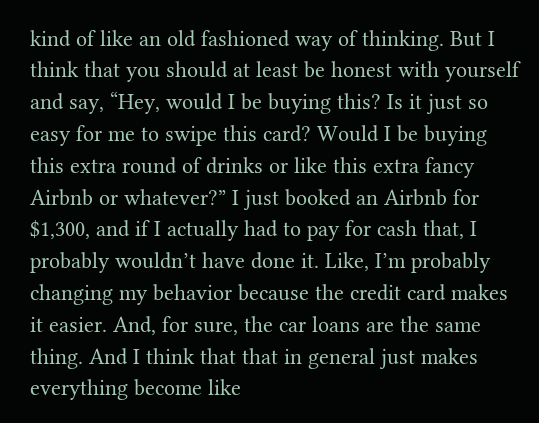kind of like an old fashioned way of thinking. But I think that you should at least be honest with yourself and say, “Hey, would I be buying this? Is it just so easy for me to swipe this card? Would I be buying this extra round of drinks or like this extra fancy Airbnb or whatever?” I just booked an Airbnb for $1,300, and if I actually had to pay for cash that, I probably wouldn’t have done it. Like, I’m probably changing my behavior because the credit card makes it easier. And, for sure, the car loans are the same thing. And I think that that in general just makes everything become like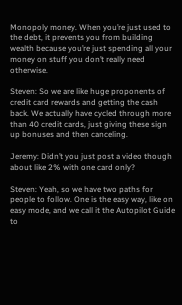Monopoly money. When you’re just used to the debt, it prevents you from building wealth because you’re just spending all your money on stuff you don’t really need otherwise.

Steven: So we are like huge proponents of credit card rewards and getting the cash back. We actually have cycled through more than 40 credit cards, just giving these sign up bonuses and then canceling.

Jeremy: Didn’t you just post a video though about like 2% with one card only?

Steven: Yeah, so we have two paths for people to follow. One is the easy way, like on easy mode, and we call it the Autopilot Guide to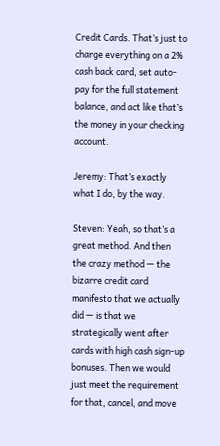Credit Cards. That’s just to charge everything on a 2% cash back card, set auto-pay for the full statement balance, and act like that’s the money in your checking account.

Jeremy: That’s exactly what I do, by the way.

Steven: Yeah, so that’s a great method. And then the crazy method — the bizarre credit card manifesto that we actually did — is that we strategically went after cards with high cash sign-up bonuses. Then we would just meet the requirement for that, cancel, and move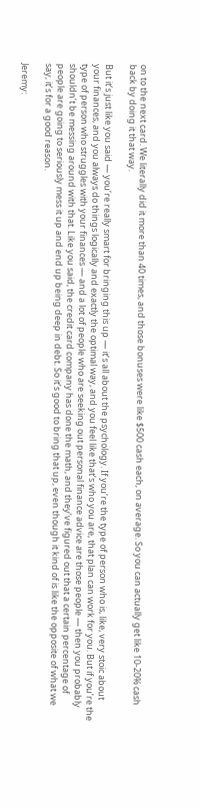on to the next card. We literally did it more than 40 times, and those bonuses were like $500 cash each, on average. So you can actually get like 10-20% cash back by doing it that way.

But it’s just like you said — you’re really smart for bringing this up — it’s all about the psychology. If you’re the type of person who is, like, very stoic about your finances, and you always do things logically and exactly the optimal way, and you feel like that’s who you are, that plan can work for you. But if you’re the type of person who struggles with your finances — and a lot of people who are seeking out personal finance advice are those people — then you probably shouldn’t be messing around with that. Like you said, the credit card company has done the math, and they’ve figured out that a certain percentage of people are going to seriously mess it up and end up being deep in debt. So it’s good to bring that up, even though it kind of is like the opposite of what we say, it’s for a good reason.

Jeremy: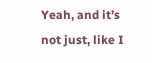Yeah, and it’s not just, like I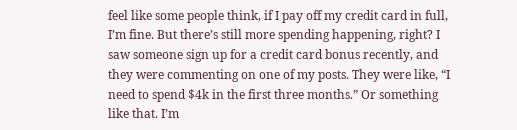feel like some people think, if I pay off my credit card in full, I’m fine. But there’s still more spending happening, right? I saw someone sign up for a credit card bonus recently, and they were commenting on one of my posts. They were like, “I need to spend $4k in the first three months.” Or something like that. I’m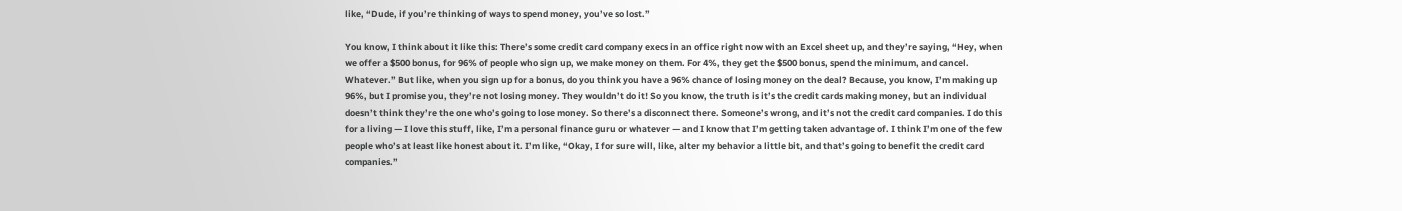like, “Dude, if you’re thinking of ways to spend money, you’ve so lost.”

You know, I think about it like this: There’s some credit card company execs in an office right now with an Excel sheet up, and they’re saying, “Hey, when we offer a $500 bonus, for 96% of people who sign up, we make money on them. For 4%, they get the $500 bonus, spend the minimum, and cancel. Whatever.” But like, when you sign up for a bonus, do you think you have a 96% chance of losing money on the deal? Because, you know, I’m making up 96%, but I promise you, they’re not losing money. They wouldn’t do it! So you know, the truth is it’s the credit cards making money, but an individual doesn’t think they’re the one who’s going to lose money. So there’s a disconnect there. Someone’s wrong, and it’s not the credit card companies. I do this for a living — I love this stuff, like, I’m a personal finance guru or whatever — and I know that I’m getting taken advantage of. I think I’m one of the few people who’s at least like honest about it. I’m like, “Okay, I for sure will, like, alter my behavior a little bit, and that’s going to benefit the credit card companies.”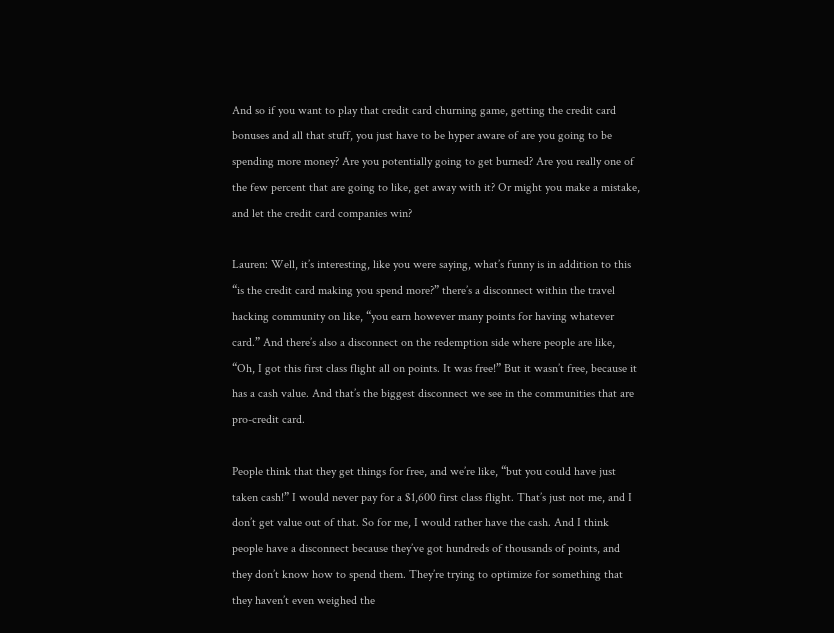And so if you want to play that credit card churning game, getting the credit card bonuses and all that stuff, you just have to be hyper aware of are you going to be spending more money? Are you potentially going to get burned? Are you really one of the few percent that are going to like, get away with it? Or might you make a mistake, and let the credit card companies win?

Lauren: Well, it’s interesting, like you were saying, what’s funny is in addition to this “is the credit card making you spend more?” there’s a disconnect within the travel hacking community on like, “you earn however many points for having whatever card.” And there’s also a disconnect on the redemption side where people are like, “Oh, I got this first class flight all on points. It was free!” But it wasn’t free, because it has a cash value. And that’s the biggest disconnect we see in the communities that are pro-credit card.

People think that they get things for free, and we’re like, “but you could have just taken cash!” I would never pay for a $1,600 first class flight. That’s just not me, and I don’t get value out of that. So for me, I would rather have the cash. And I think people have a disconnect because they’ve got hundreds of thousands of points, and they don’t know how to spend them. They’re trying to optimize for something that they haven’t even weighed the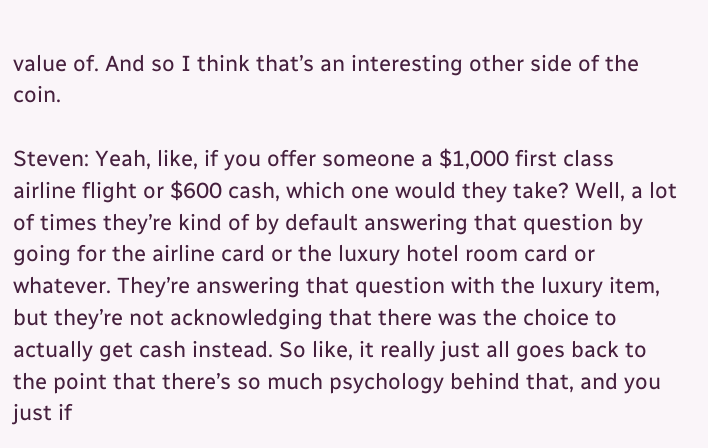value of. And so I think that’s an interesting other side of the coin.

Steven: Yeah, like, if you offer someone a $1,000 first class airline flight or $600 cash, which one would they take? Well, a lot of times they’re kind of by default answering that question by going for the airline card or the luxury hotel room card or whatever. They’re answering that question with the luxury item, but they’re not acknowledging that there was the choice to actually get cash instead. So like, it really just all goes back to the point that there’s so much psychology behind that, and you just if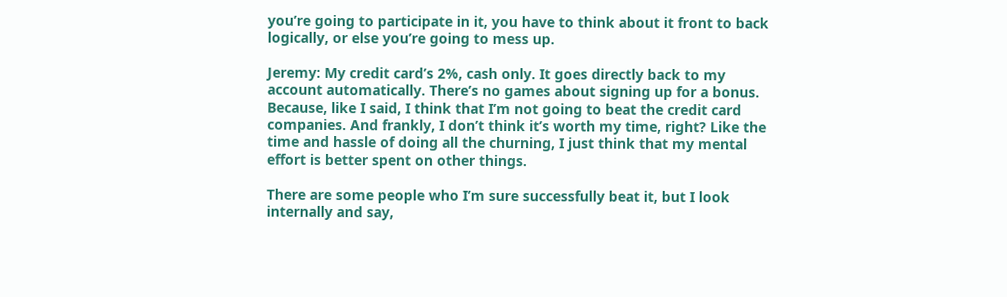you’re going to participate in it, you have to think about it front to back logically, or else you’re going to mess up.

Jeremy: My credit card’s 2%, cash only. It goes directly back to my account automatically. There’s no games about signing up for a bonus. Because, like I said, I think that I’m not going to beat the credit card companies. And frankly, I don’t think it’s worth my time, right? Like the time and hassle of doing all the churning, I just think that my mental effort is better spent on other things.

There are some people who I’m sure successfully beat it, but I look internally and say,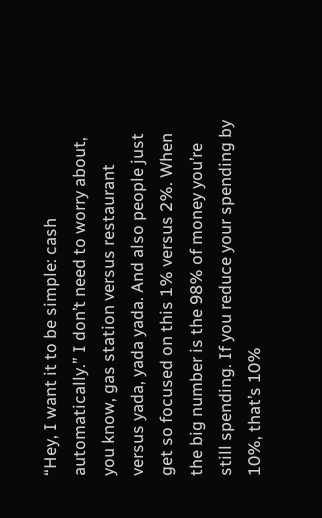“Hey, I want it to be simple: cash automatically.” I don’t need to worry about, you know, gas station versus restaurant versus yada, yada yada. And also people just get so focused on this 1% versus 2%. When the big number is the 98% of money you’re still spending. If you reduce your spending by 10%, that’s 10%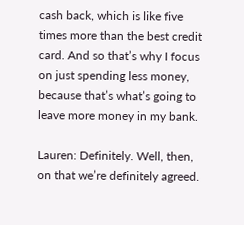cash back, which is like five times more than the best credit card. And so that’s why I focus on just spending less money, because that’s what’s going to leave more money in my bank.

Lauren: Definitely. Well, then, on that we’re definitely agreed.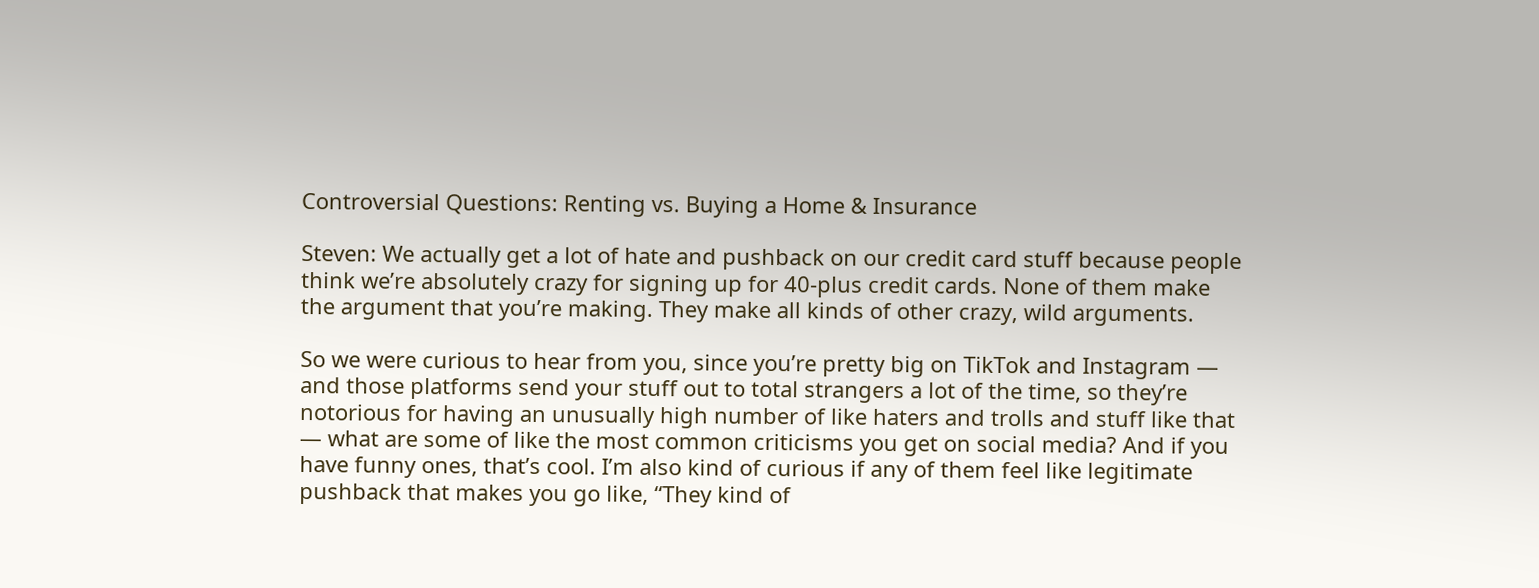Controversial Questions: Renting vs. Buying a Home & Insurance

Steven: We actually get a lot of hate and pushback on our credit card stuff because people think we’re absolutely crazy for signing up for 40-plus credit cards. None of them make the argument that you’re making. They make all kinds of other crazy, wild arguments.

So we were curious to hear from you, since you’re pretty big on TikTok and Instagram — and those platforms send your stuff out to total strangers a lot of the time, so they’re notorious for having an unusually high number of like haters and trolls and stuff like that — what are some of like the most common criticisms you get on social media? And if you have funny ones, that’s cool. I’m also kind of curious if any of them feel like legitimate pushback that makes you go like, “They kind of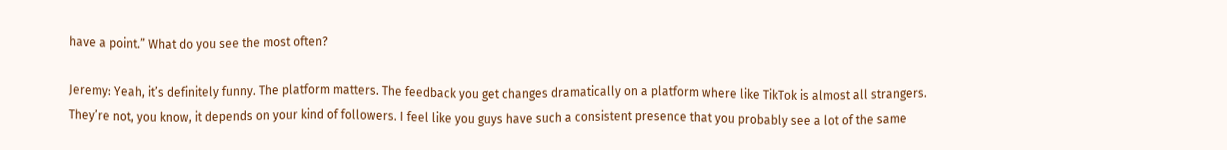have a point.” What do you see the most often?

Jeremy: Yeah, it’s definitely funny. The platform matters. The feedback you get changes dramatically on a platform where like TikTok is almost all strangers. They’re not, you know, it depends on your kind of followers. I feel like you guys have such a consistent presence that you probably see a lot of the same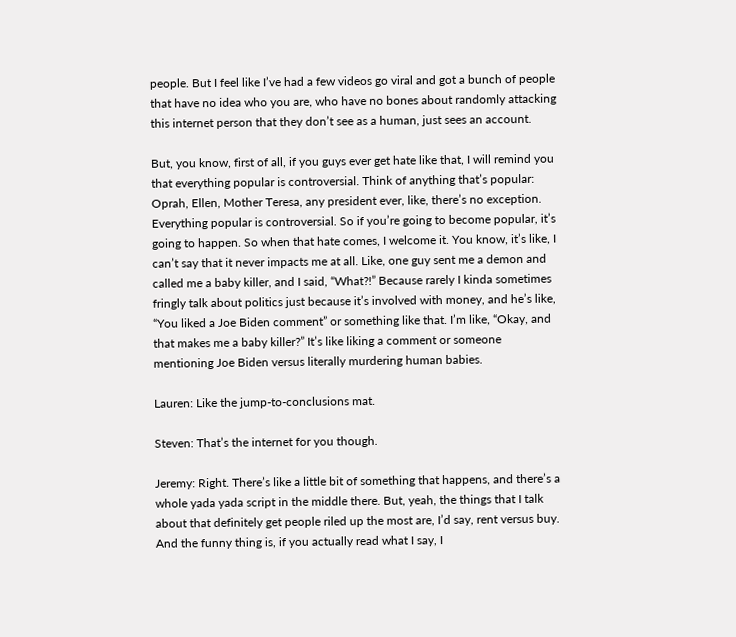people. But I feel like I’ve had a few videos go viral and got a bunch of people that have no idea who you are, who have no bones about randomly attacking this internet person that they don’t see as a human, just sees an account.

But, you know, first of all, if you guys ever get hate like that, I will remind you that everything popular is controversial. Think of anything that’s popular: Oprah, Ellen, Mother Teresa, any president ever, like, there’s no exception. Everything popular is controversial. So if you’re going to become popular, it’s going to happen. So when that hate comes, I welcome it. You know, it’s like, I can’t say that it never impacts me at all. Like, one guy sent me a demon and called me a baby killer, and I said, “What?!” Because rarely I kinda sometimes fringly talk about politics just because it’s involved with money, and he’s like, “You liked a Joe Biden comment” or something like that. I’m like, “Okay, and that makes me a baby killer?” It’s like liking a comment or someone mentioning Joe Biden versus literally murdering human babies.

Lauren: Like the jump-to-conclusions mat.

Steven: That’s the internet for you though.

Jeremy: Right. There’s like a little bit of something that happens, and there’s a whole yada yada script in the middle there. But, yeah, the things that I talk about that definitely get people riled up the most are, I’d say, rent versus buy. And the funny thing is, if you actually read what I say, I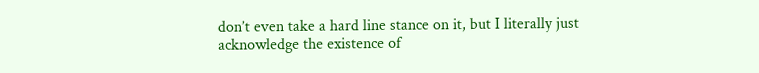don’t even take a hard line stance on it, but I literally just acknowledge the existence of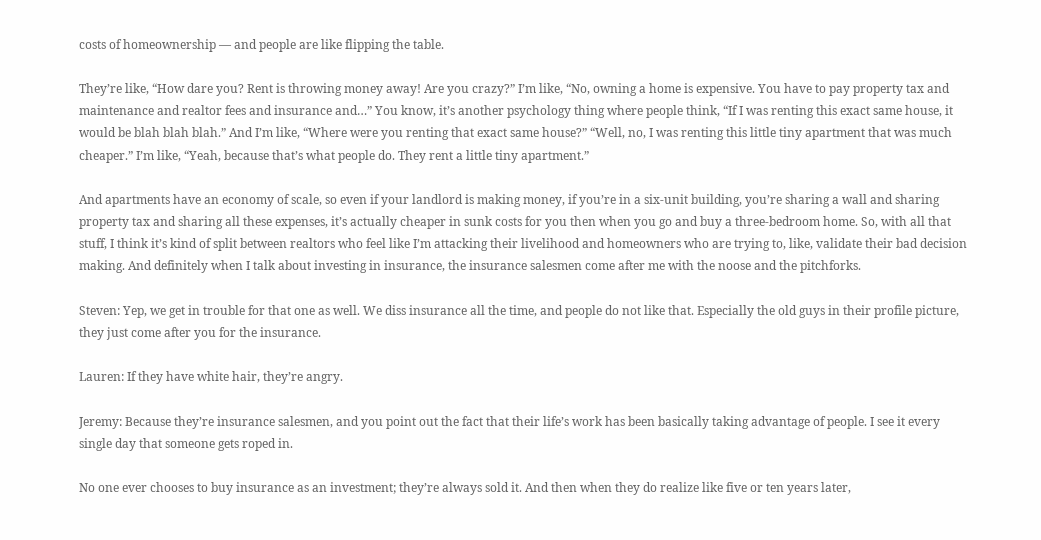costs of homeownership — and people are like flipping the table.

They’re like, “How dare you? Rent is throwing money away! Are you crazy?” I’m like, “No, owning a home is expensive. You have to pay property tax and maintenance and realtor fees and insurance and…” You know, it’s another psychology thing where people think, “If I was renting this exact same house, it would be blah blah blah.” And I’m like, “Where were you renting that exact same house?” “Well, no, I was renting this little tiny apartment that was much cheaper.” I’m like, “Yeah, because that’s what people do. They rent a little tiny apartment.”

And apartments have an economy of scale, so even if your landlord is making money, if you’re in a six-unit building, you’re sharing a wall and sharing property tax and sharing all these expenses, it’s actually cheaper in sunk costs for you then when you go and buy a three-bedroom home. So, with all that stuff, I think it’s kind of split between realtors who feel like I’m attacking their livelihood and homeowners who are trying to, like, validate their bad decision making. And definitely when I talk about investing in insurance, the insurance salesmen come after me with the noose and the pitchforks.

Steven: Yep, we get in trouble for that one as well. We diss insurance all the time, and people do not like that. Especially the old guys in their profile picture, they just come after you for the insurance.

Lauren: If they have white hair, they’re angry.

Jeremy: Because they’re insurance salesmen, and you point out the fact that their life’s work has been basically taking advantage of people. I see it every single day that someone gets roped in.

No one ever chooses to buy insurance as an investment; they’re always sold it. And then when they do realize like five or ten years later,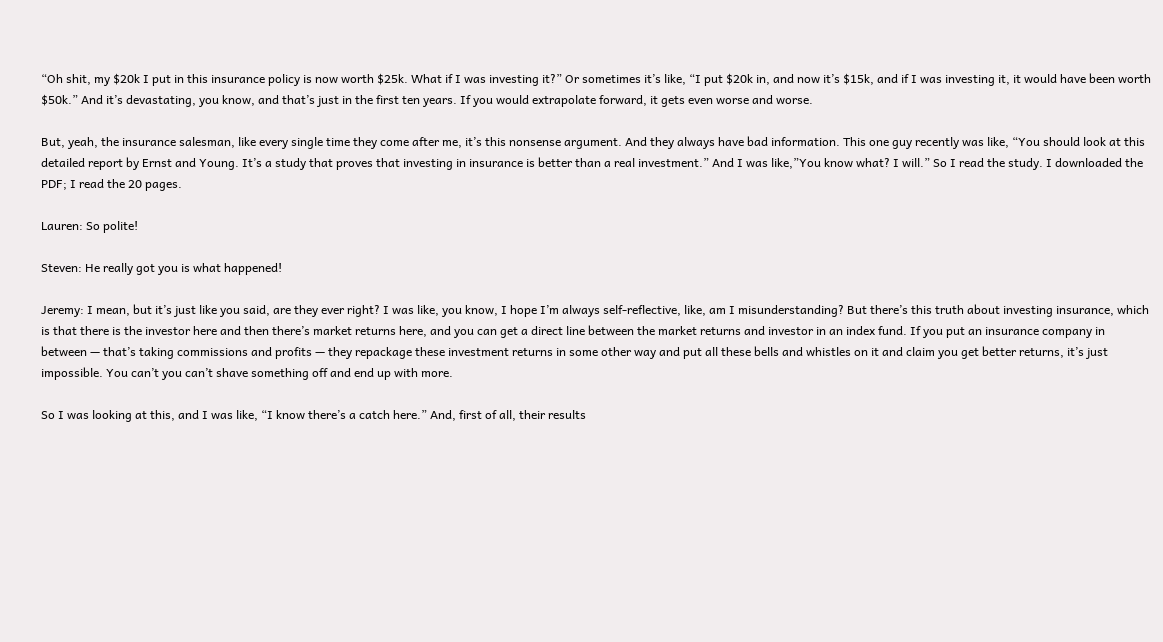“Oh shit, my $20k I put in this insurance policy is now worth $25k. What if I was investing it?” Or sometimes it’s like, “I put $20k in, and now it’s $15k, and if I was investing it, it would have been worth $50k.” And it’s devastating, you know, and that’s just in the first ten years. If you would extrapolate forward, it gets even worse and worse.

But, yeah, the insurance salesman, like every single time they come after me, it’s this nonsense argument. And they always have bad information. This one guy recently was like, “You should look at this detailed report by Ernst and Young. It’s a study that proves that investing in insurance is better than a real investment.” And I was like,”You know what? I will.” So I read the study. I downloaded the PDF; I read the 20 pages.

Lauren: So polite!

Steven: He really got you is what happened!

Jeremy: I mean, but it’s just like you said, are they ever right? I was like, you know, I hope I’m always self-reflective, like, am I misunderstanding? But there’s this truth about investing insurance, which is that there is the investor here and then there’s market returns here, and you can get a direct line between the market returns and investor in an index fund. If you put an insurance company in between — that’s taking commissions and profits — they repackage these investment returns in some other way and put all these bells and whistles on it and claim you get better returns, it’s just impossible. You can’t you can’t shave something off and end up with more.

So I was looking at this, and I was like, “I know there’s a catch here.” And, first of all, their results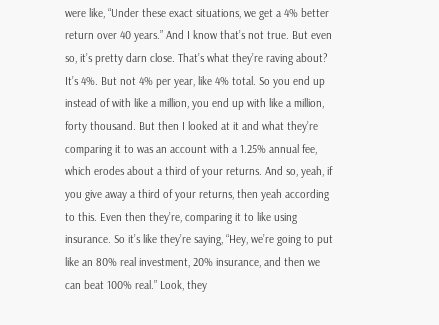were like, “Under these exact situations, we get a 4% better return over 40 years.” And I know that’s not true. But even so, it’s pretty darn close. That’s what they’re raving about? It’s 4%. But not 4% per year, like 4% total. So you end up instead of with like a million, you end up with like a million, forty thousand. But then I looked at it and what they’re comparing it to was an account with a 1.25% annual fee, which erodes about a third of your returns. And so, yeah, if you give away a third of your returns, then yeah according to this. Even then they’re, comparing it to like using insurance. So it’s like they’re saying, “Hey, we’re going to put like an 80% real investment, 20% insurance, and then we can beat 100% real.” Look, they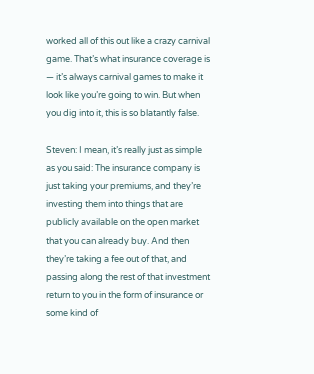worked all of this out like a crazy carnival game. That’s what insurance coverage is — it’s always carnival games to make it look like you’re going to win. But when you dig into it, this is so blatantly false.

Steven: I mean, it’s really just as simple as you said: The insurance company is just taking your premiums, and they’re investing them into things that are publicly available on the open market that you can already buy. And then they’re taking a fee out of that, and passing along the rest of that investment return to you in the form of insurance or some kind of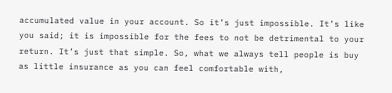accumulated value in your account. So it’s just impossible. It’s like you said; it is impossible for the fees to not be detrimental to your return. It’s just that simple. So, what we always tell people is buy as little insurance as you can feel comfortable with,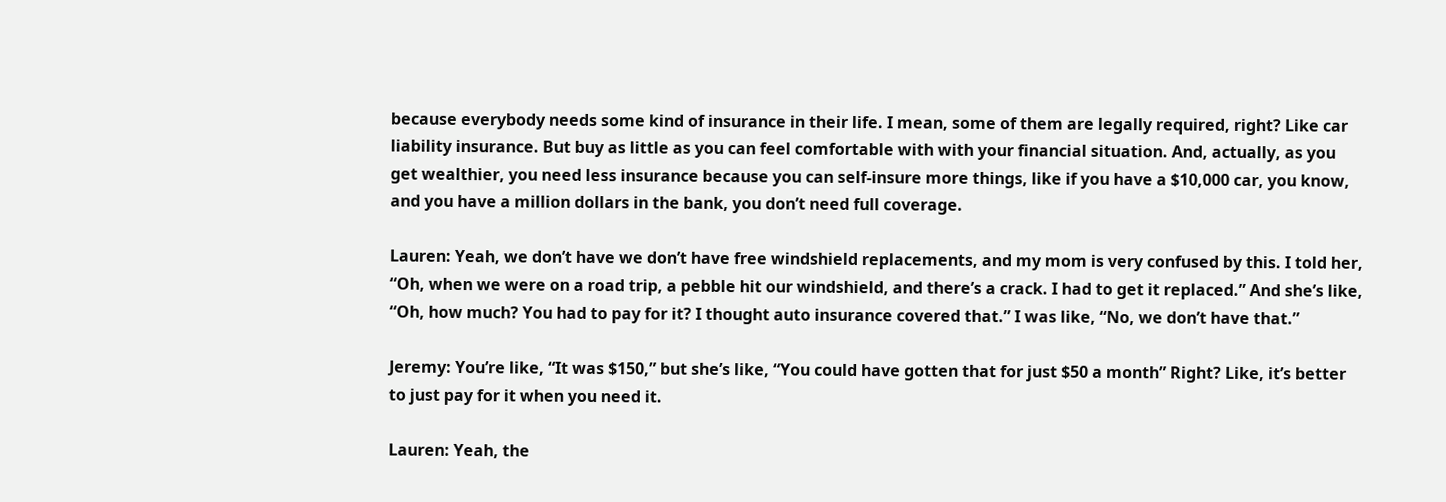because everybody needs some kind of insurance in their life. I mean, some of them are legally required, right? Like car liability insurance. But buy as little as you can feel comfortable with with your financial situation. And, actually, as you get wealthier, you need less insurance because you can self-insure more things, like if you have a $10,000 car, you know, and you have a million dollars in the bank, you don’t need full coverage.

Lauren: Yeah, we don’t have we don’t have free windshield replacements, and my mom is very confused by this. I told her, “Oh, when we were on a road trip, a pebble hit our windshield, and there’s a crack. I had to get it replaced.” And she’s like, “Oh, how much? You had to pay for it? I thought auto insurance covered that.” I was like, “No, we don’t have that.”

Jeremy: You’re like, “It was $150,” but she’s like, “You could have gotten that for just $50 a month” Right? Like, it’s better to just pay for it when you need it.

Lauren: Yeah, the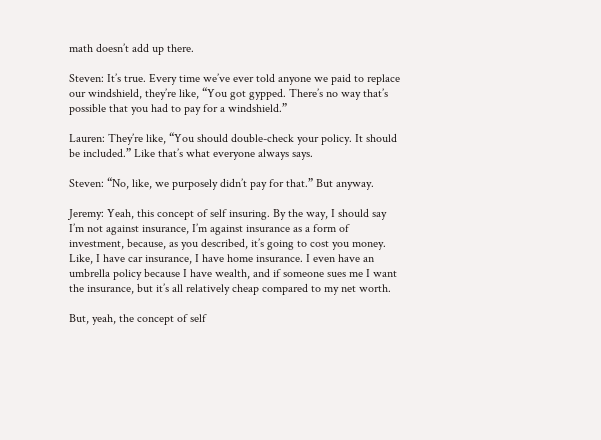math doesn’t add up there.

Steven: It’s true. Every time we’ve ever told anyone we paid to replace our windshield, they’re like, “You got gypped. There’s no way that’s possible that you had to pay for a windshield.”

Lauren: They’re like, “You should double-check your policy. It should be included.” Like that’s what everyone always says.

Steven: “No, like, we purposely didn’t pay for that.” But anyway.

Jeremy: Yeah, this concept of self insuring. By the way, I should say I’m not against insurance, I’m against insurance as a form of investment, because, as you described, it’s going to cost you money. Like, I have car insurance, I have home insurance. I even have an umbrella policy because I have wealth, and if someone sues me I want the insurance, but it’s all relatively cheap compared to my net worth.

But, yeah, the concept of self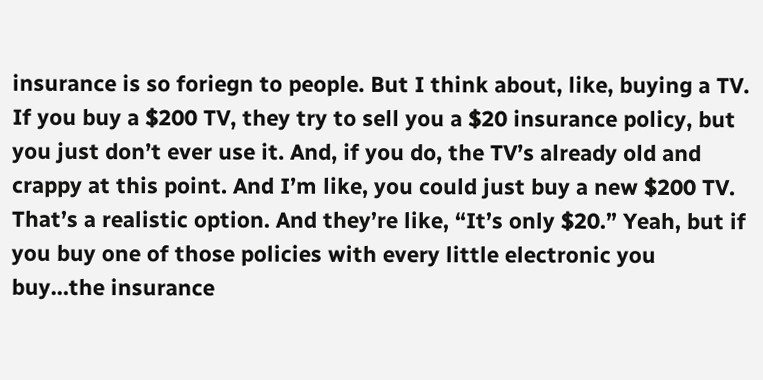insurance is so foriegn to people. But I think about, like, buying a TV. If you buy a $200 TV, they try to sell you a $20 insurance policy, but you just don’t ever use it. And, if you do, the TV’s already old and crappy at this point. And I’m like, you could just buy a new $200 TV. That’s a realistic option. And they’re like, “It’s only $20.” Yeah, but if you buy one of those policies with every little electronic you buy…the insurance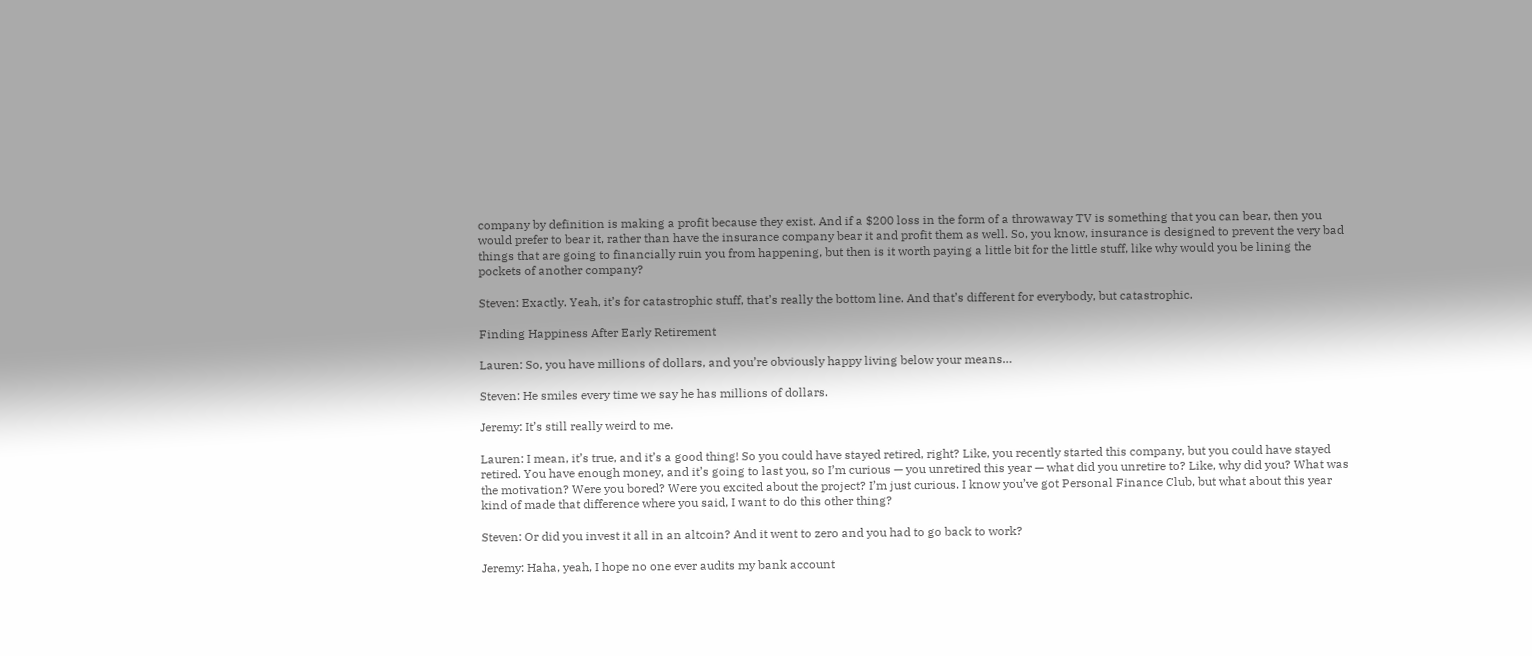company by definition is making a profit because they exist. And if a $200 loss in the form of a throwaway TV is something that you can bear, then you would prefer to bear it, rather than have the insurance company bear it and profit them as well. So, you know, insurance is designed to prevent the very bad things that are going to financially ruin you from happening, but then is it worth paying a little bit for the little stuff, like why would you be lining the pockets of another company?

Steven: Exactly. Yeah, it’s for catastrophic stuff, that’s really the bottom line. And that’s different for everybody, but catastrophic.

Finding Happiness After Early Retirement

Lauren: So, you have millions of dollars, and you’re obviously happy living below your means…

Steven: He smiles every time we say he has millions of dollars.

Jeremy: It’s still really weird to me.

Lauren: I mean, it’s true, and it’s a good thing! So you could have stayed retired, right? Like, you recently started this company, but you could have stayed retired. You have enough money, and it’s going to last you, so I’m curious — you unretired this year — what did you unretire to? Like, why did you? What was the motivation? Were you bored? Were you excited about the project? I’m just curious. I know you’ve got Personal Finance Club, but what about this year kind of made that difference where you said, I want to do this other thing?

Steven: Or did you invest it all in an altcoin? And it went to zero and you had to go back to work?

Jeremy: Haha, yeah, I hope no one ever audits my bank account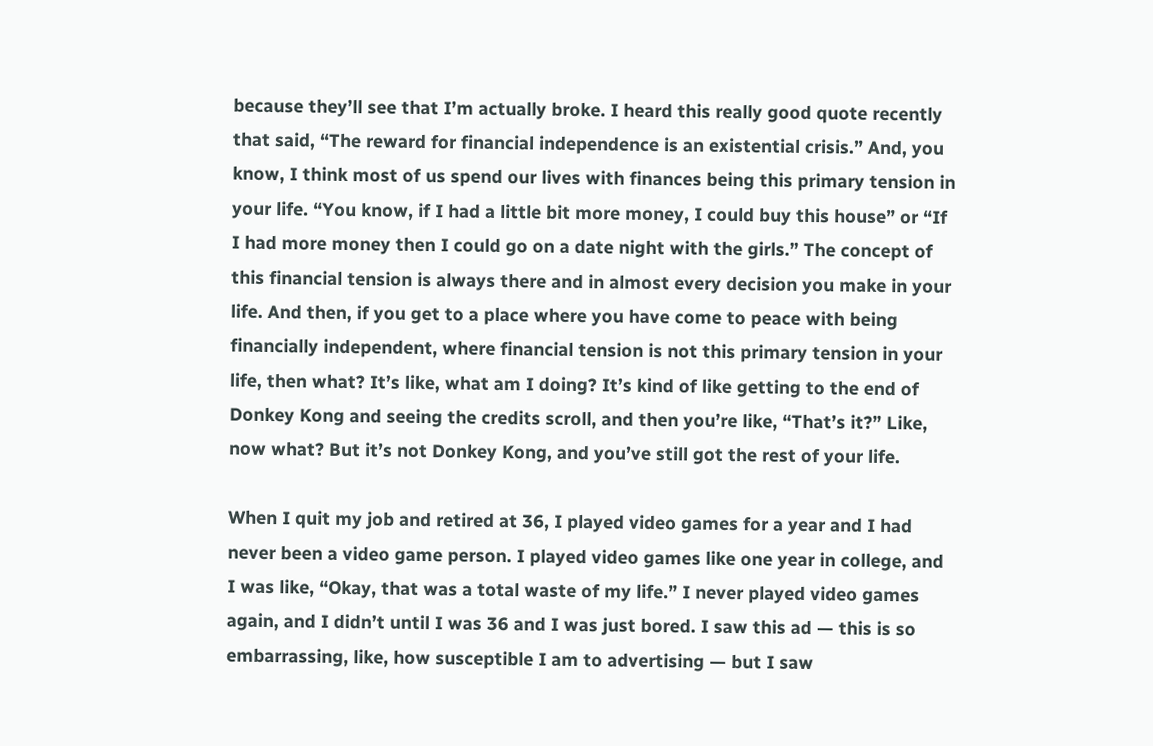because they’ll see that I’m actually broke. I heard this really good quote recently that said, “The reward for financial independence is an existential crisis.” And, you know, I think most of us spend our lives with finances being this primary tension in your life. “You know, if I had a little bit more money, I could buy this house” or “If I had more money then I could go on a date night with the girls.” The concept of this financial tension is always there and in almost every decision you make in your life. And then, if you get to a place where you have come to peace with being financially independent, where financial tension is not this primary tension in your life, then what? It’s like, what am I doing? It’s kind of like getting to the end of Donkey Kong and seeing the credits scroll, and then you’re like, “That’s it?” Like, now what? But it’s not Donkey Kong, and you’ve still got the rest of your life.

When I quit my job and retired at 36, I played video games for a year and I had never been a video game person. I played video games like one year in college, and I was like, “Okay, that was a total waste of my life.” I never played video games again, and I didn’t until I was 36 and I was just bored. I saw this ad — this is so embarrassing, like, how susceptible I am to advertising — but I saw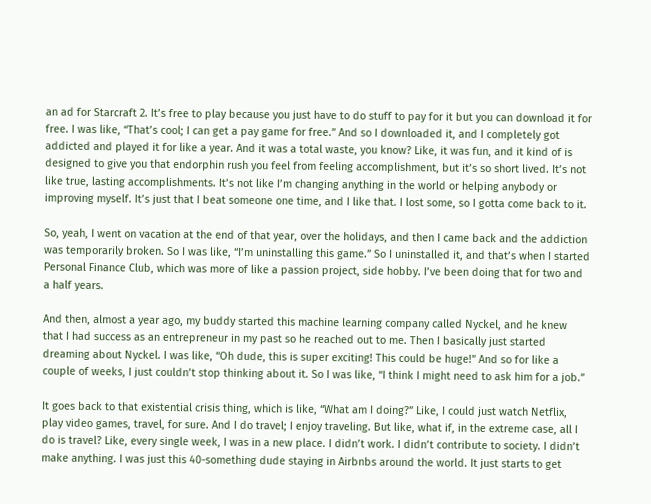an ad for Starcraft 2. It’s free to play because you just have to do stuff to pay for it but you can download it for free. I was like, “That’s cool; I can get a pay game for free.” And so I downloaded it, and I completely got addicted and played it for like a year. And it was a total waste, you know? Like, it was fun, and it kind of is designed to give you that endorphin rush you feel from feeling accomplishment, but it’s so short lived. It’s not like true, lasting accomplishments. It’s not like I’m changing anything in the world or helping anybody or improving myself. It’s just that I beat someone one time, and I like that. I lost some, so I gotta come back to it.

So, yeah, I went on vacation at the end of that year, over the holidays, and then I came back and the addiction was temporarily broken. So I was like, “I’m uninstalling this game.” So I uninstalled it, and that’s when I started Personal Finance Club, which was more of like a passion project, side hobby. I’ve been doing that for two and a half years.

And then, almost a year ago, my buddy started this machine learning company called Nyckel, and he knew that I had success as an entrepreneur in my past so he reached out to me. Then I basically just started dreaming about Nyckel. I was like, “Oh dude, this is super exciting! This could be huge!” And so for like a couple of weeks, I just couldn’t stop thinking about it. So I was like, “I think I might need to ask him for a job.”

It goes back to that existential crisis thing, which is like, “What am I doing?” Like, I could just watch Netflix, play video games, travel, for sure. And I do travel; I enjoy traveling. But like, what if, in the extreme case, all I do is travel? Like, every single week, I was in a new place. I didn’t work. I didn’t contribute to society. I didn’t make anything. I was just this 40-something dude staying in Airbnbs around the world. It just starts to get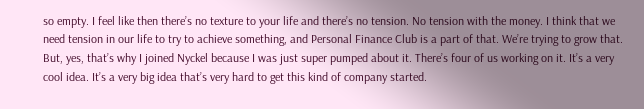so empty. I feel like then there’s no texture to your life and there’s no tension. No tension with the money. I think that we need tension in our life to try to achieve something, and Personal Finance Club is a part of that. We’re trying to grow that. But, yes, that’s why I joined Nyckel because I was just super pumped about it. There’s four of us working on it. It’s a very cool idea. It’s a very big idea that’s very hard to get this kind of company started.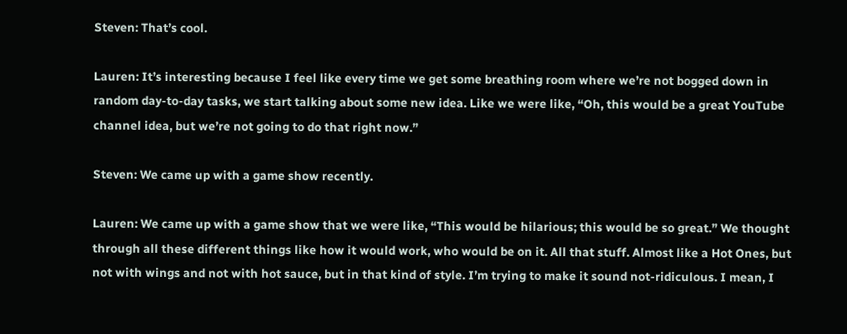Steven: That’s cool.

Lauren: It’s interesting because I feel like every time we get some breathing room where we’re not bogged down in random day-to-day tasks, we start talking about some new idea. Like we were like, “Oh, this would be a great YouTube channel idea, but we’re not going to do that right now.”

Steven: We came up with a game show recently.

Lauren: We came up with a game show that we were like, “This would be hilarious; this would be so great.” We thought through all these different things like how it would work, who would be on it. All that stuff. Almost like a Hot Ones, but not with wings and not with hot sauce, but in that kind of style. I’m trying to make it sound not-ridiculous. I mean, I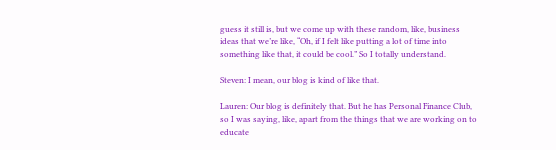guess it still is, but we come up with these random, like, business ideas that we’re like, “Oh, if I felt like putting a lot of time into something like that, it could be cool.” So I totally understand.

Steven: I mean, our blog is kind of like that.

Lauren: Our blog is definitely that. But he has Personal Finance Club, so I was saying, like, apart from the things that we are working on to educate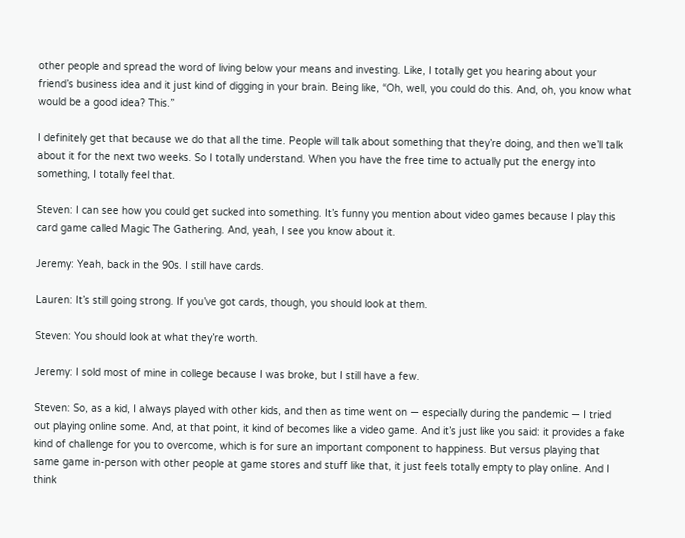other people and spread the word of living below your means and investing. Like, I totally get you hearing about your friend’s business idea and it just kind of digging in your brain. Being like, “Oh, well, you could do this. And, oh, you know what would be a good idea? This.”

I definitely get that because we do that all the time. People will talk about something that they’re doing, and then we’ll talk about it for the next two weeks. So I totally understand. When you have the free time to actually put the energy into something, I totally feel that.

Steven: I can see how you could get sucked into something. It’s funny you mention about video games because I play this card game called Magic The Gathering. And, yeah, I see you know about it.

Jeremy: Yeah, back in the 90s. I still have cards.

Lauren: It’s still going strong. If you’ve got cards, though, you should look at them.

Steven: You should look at what they’re worth.

Jeremy: I sold most of mine in college because I was broke, but I still have a few.

Steven: So, as a kid, I always played with other kids, and then as time went on — especially during the pandemic — I tried out playing online some. And, at that point, it kind of becomes like a video game. And it’s just like you said: it provides a fake kind of challenge for you to overcome, which is for sure an important component to happiness. But versus playing that same game in-person with other people at game stores and stuff like that, it just feels totally empty to play online. And I think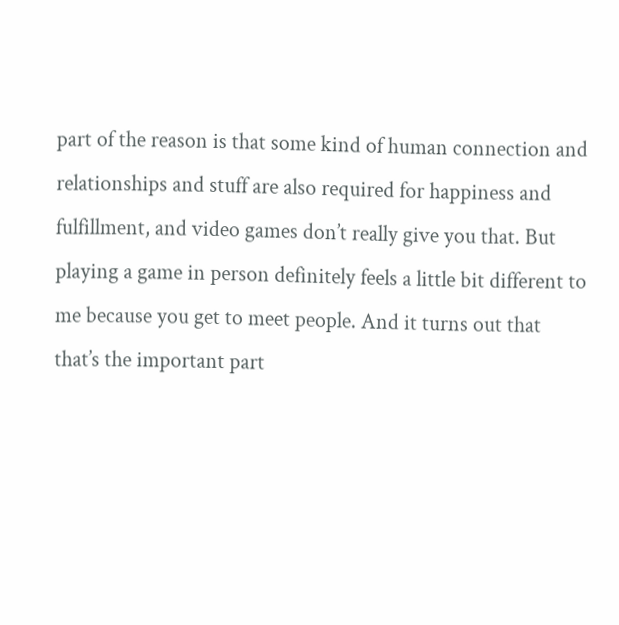part of the reason is that some kind of human connection and relationships and stuff are also required for happiness and fulfillment, and video games don’t really give you that. But playing a game in person definitely feels a little bit different to me because you get to meet people. And it turns out that that’s the important part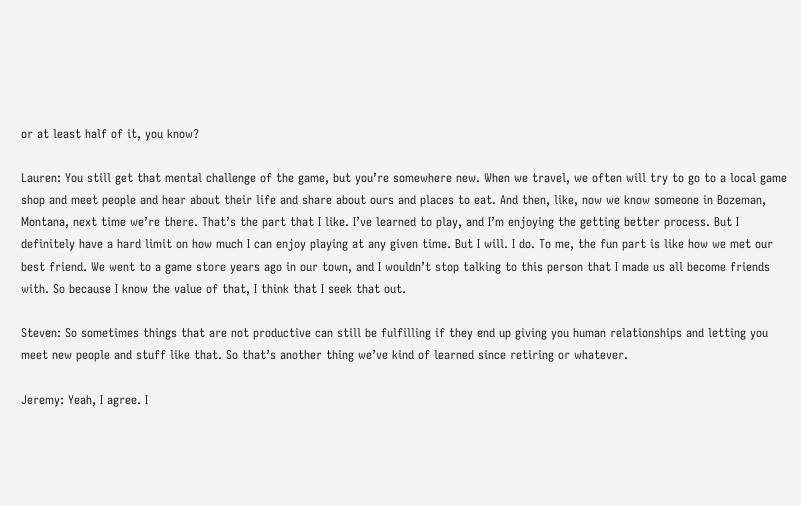or at least half of it, you know?

Lauren: You still get that mental challenge of the game, but you’re somewhere new. When we travel, we often will try to go to a local game shop and meet people and hear about their life and share about ours and places to eat. And then, like, now we know someone in Bozeman, Montana, next time we’re there. That’s the part that I like. I’ve learned to play, and I’m enjoying the getting better process. But I definitely have a hard limit on how much I can enjoy playing at any given time. But I will. I do. To me, the fun part is like how we met our best friend. We went to a game store years ago in our town, and I wouldn’t stop talking to this person that I made us all become friends with. So because I know the value of that, I think that I seek that out.

Steven: So sometimes things that are not productive can still be fulfilling if they end up giving you human relationships and letting you meet new people and stuff like that. So that’s another thing we’ve kind of learned since retiring or whatever.

Jeremy: Yeah, I agree. I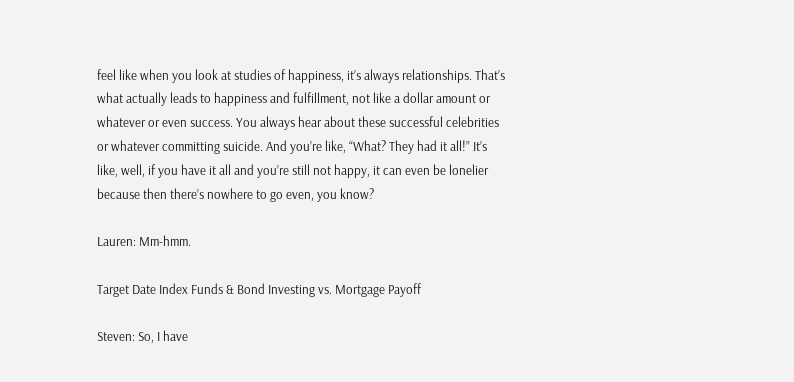feel like when you look at studies of happiness, it’s always relationships. That’s what actually leads to happiness and fulfillment, not like a dollar amount or whatever or even success. You always hear about these successful celebrities or whatever committing suicide. And you’re like, “What? They had it all!” It’s like, well, if you have it all and you’re still not happy, it can even be lonelier because then there’s nowhere to go even, you know?

Lauren: Mm-hmm.

Target Date Index Funds & Bond Investing vs. Mortgage Payoff

Steven: So, I have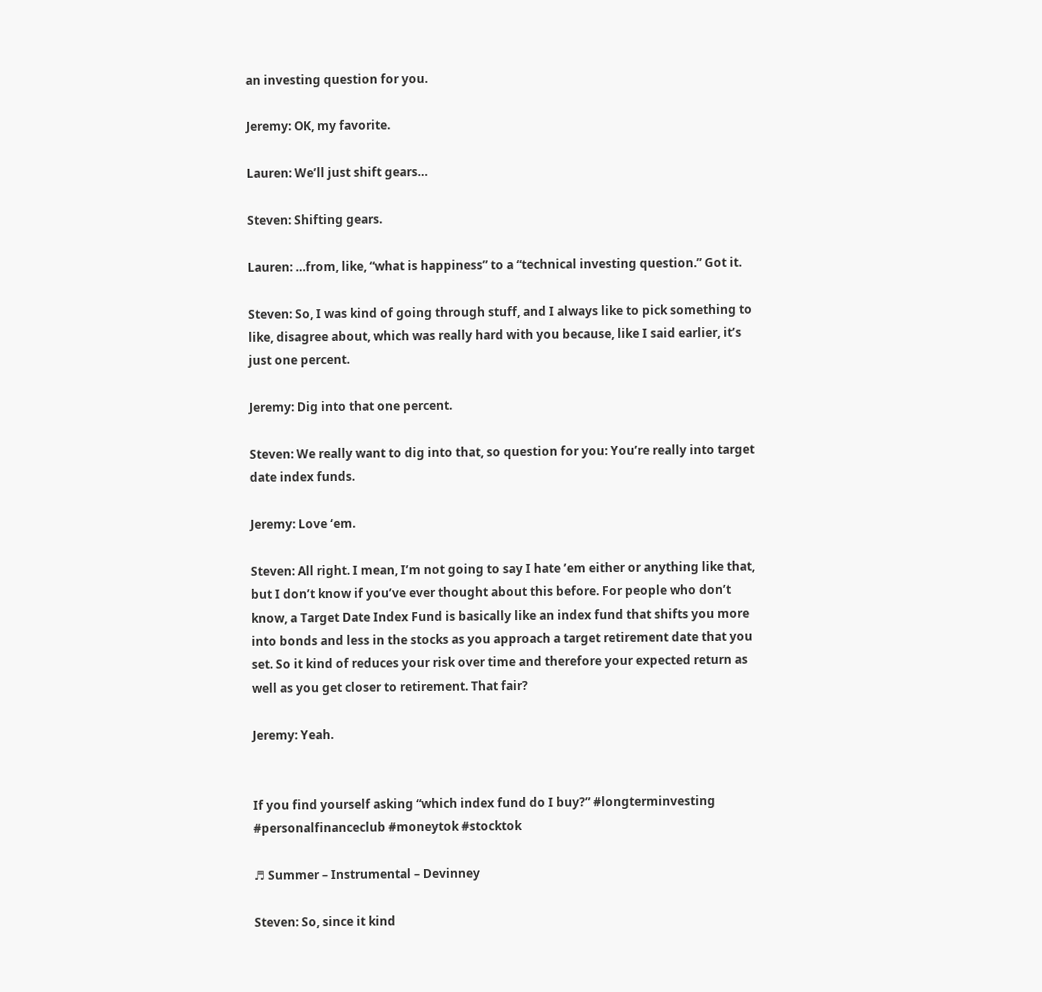an investing question for you.

Jeremy: OK, my favorite.

Lauren: We’ll just shift gears…

Steven: Shifting gears.

Lauren: …from, like, “what is happiness” to a “technical investing question.” Got it.

Steven: So, I was kind of going through stuff, and I always like to pick something to like, disagree about, which was really hard with you because, like I said earlier, it’s just one percent.

Jeremy: Dig into that one percent.

Steven: We really want to dig into that, so question for you: You’re really into target date index funds.

Jeremy: Love ‘em.

Steven: All right. I mean, I’m not going to say I hate ’em either or anything like that, but I don’t know if you’ve ever thought about this before. For people who don’t know, a Target Date Index Fund is basically like an index fund that shifts you more into bonds and less in the stocks as you approach a target retirement date that you set. So it kind of reduces your risk over time and therefore your expected return as well as you get closer to retirement. That fair?

Jeremy: Yeah.


If you find yourself asking “which index fund do I buy?” #longterminvesting #personalfinanceclub #moneytok #stocktok

♬ Summer – Instrumental – Devinney

Steven: So, since it kind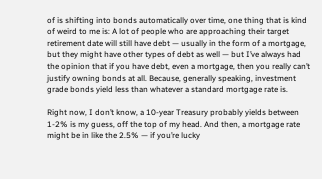of is shifting into bonds automatically over time, one thing that is kind of weird to me is: A lot of people who are approaching their target retirement date will still have debt — usually in the form of a mortgage, but they might have other types of debt as well — but I’ve always had the opinion that if you have debt, even a mortgage, then you really can’t justify owning bonds at all. Because, generally speaking, investment grade bonds yield less than whatever a standard mortgage rate is.

Right now, I don’t know, a 10-year Treasury probably yields between 1-2% is my guess, off the top of my head. And then, a mortgage rate might be in like the 2.5% — if you’re lucky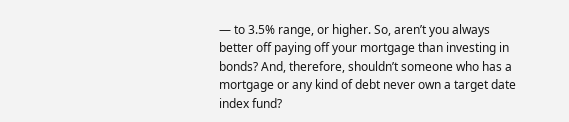— to 3.5% range, or higher. So, aren’t you always better off paying off your mortgage than investing in bonds? And, therefore, shouldn’t someone who has a mortgage or any kind of debt never own a target date index fund?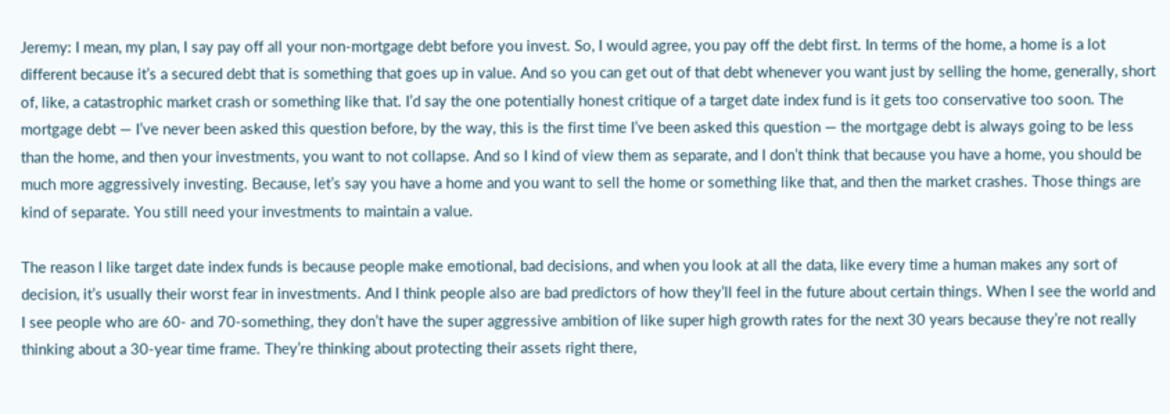Jeremy: I mean, my plan, I say pay off all your non-mortgage debt before you invest. So, I would agree, you pay off the debt first. In terms of the home, a home is a lot different because it’s a secured debt that is something that goes up in value. And so you can get out of that debt whenever you want just by selling the home, generally, short of, like, a catastrophic market crash or something like that. I’d say the one potentially honest critique of a target date index fund is it gets too conservative too soon. The mortgage debt — I’ve never been asked this question before, by the way, this is the first time I’ve been asked this question — the mortgage debt is always going to be less than the home, and then your investments, you want to not collapse. And so I kind of view them as separate, and I don’t think that because you have a home, you should be much more aggressively investing. Because, let’s say you have a home and you want to sell the home or something like that, and then the market crashes. Those things are kind of separate. You still need your investments to maintain a value.

The reason I like target date index funds is because people make emotional, bad decisions, and when you look at all the data, like every time a human makes any sort of decision, it’s usually their worst fear in investments. And I think people also are bad predictors of how they’ll feel in the future about certain things. When I see the world and I see people who are 60- and 70-something, they don’t have the super aggressive ambition of like super high growth rates for the next 30 years because they’re not really thinking about a 30-year time frame. They’re thinking about protecting their assets right there,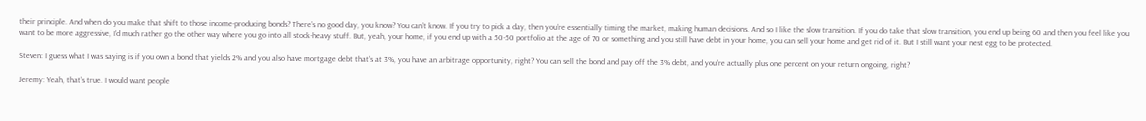their principle. And when do you make that shift to those income-producing bonds? There’s no good day, you know? You can’t know. If you try to pick a day, then you’re essentially timing the market, making human decisions. And so I like the slow transition. If you do take that slow transition, you end up being 60 and then you feel like you want to be more aggressive, I’d much rather go the other way where you go into all stock-heavy stuff. But, yeah, your home, if you end up with a 50-50 portfolio at the age of 70 or something and you still have debt in your home, you can sell your home and get rid of it. But I still want your nest egg to be protected.

Steven: I guess what I was saying is if you own a bond that yields 2% and you also have mortgage debt that’s at 3%, you have an arbitrage opportunity, right? You can sell the bond and pay off the 3% debt, and you’re actually plus one percent on your return ongoing, right?

Jeremy: Yeah, that’s true. I would want people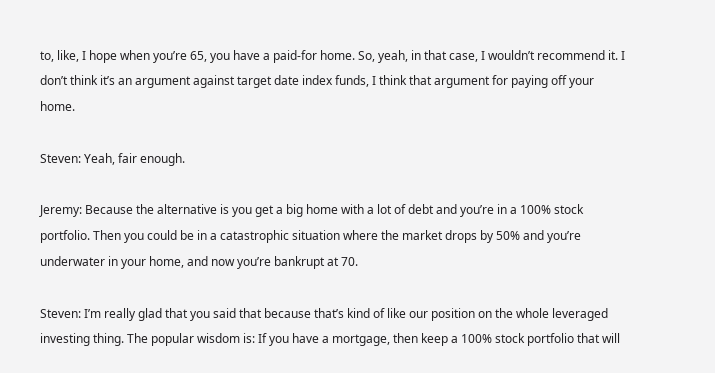to, like, I hope when you’re 65, you have a paid-for home. So, yeah, in that case, I wouldn’t recommend it. I don’t think it’s an argument against target date index funds, I think that argument for paying off your home.

Steven: Yeah, fair enough.

Jeremy: Because the alternative is you get a big home with a lot of debt and you’re in a 100% stock portfolio. Then you could be in a catastrophic situation where the market drops by 50% and you’re underwater in your home, and now you’re bankrupt at 70.

Steven: I’m really glad that you said that because that’s kind of like our position on the whole leveraged investing thing. The popular wisdom is: If you have a mortgage, then keep a 100% stock portfolio that will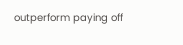outperform paying off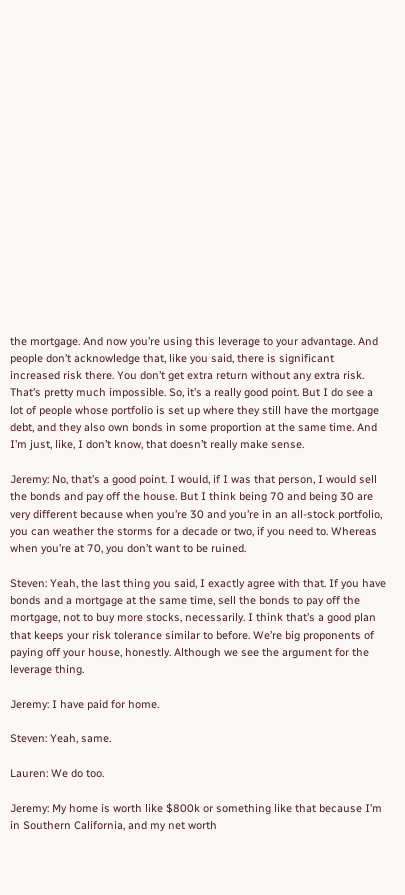the mortgage. And now you’re using this leverage to your advantage. And people don’t acknowledge that, like you said, there is significant increased risk there. You don’t get extra return without any extra risk. That’s pretty much impossible. So, it’s a really good point. But I do see a lot of people whose portfolio is set up where they still have the mortgage debt, and they also own bonds in some proportion at the same time. And I’m just, like, I don’t know, that doesn’t really make sense.

Jeremy: No, that’s a good point. I would, if I was that person, I would sell the bonds and pay off the house. But I think being 70 and being 30 are very different because when you’re 30 and you’re in an all-stock portfolio, you can weather the storms for a decade or two, if you need to. Whereas when you’re at 70, you don’t want to be ruined.

Steven: Yeah, the last thing you said, I exactly agree with that. If you have bonds and a mortgage at the same time, sell the bonds to pay off the mortgage, not to buy more stocks, necessarily. I think that’s a good plan that keeps your risk tolerance similar to before. We’re big proponents of paying off your house, honestly. Although we see the argument for the leverage thing.

Jeremy: I have paid for home.

Steven: Yeah, same.

Lauren: We do too.

Jeremy: My home is worth like $800k or something like that because I’m in Southern California, and my net worth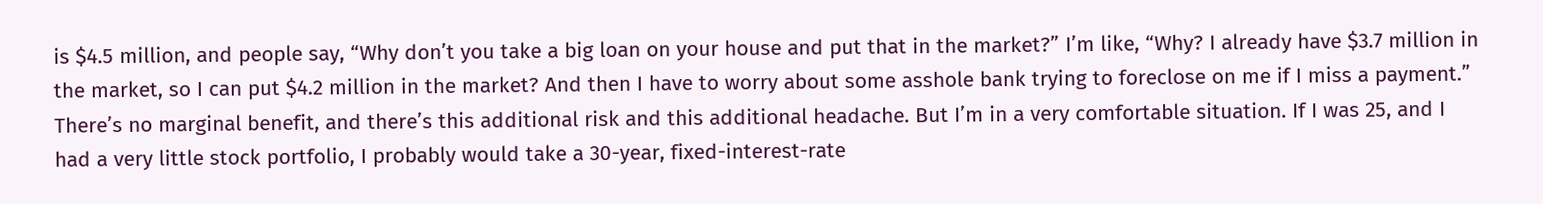is $4.5 million, and people say, “Why don’t you take a big loan on your house and put that in the market?” I’m like, “Why? I already have $3.7 million in the market, so I can put $4.2 million in the market? And then I have to worry about some asshole bank trying to foreclose on me if I miss a payment.” There’s no marginal benefit, and there’s this additional risk and this additional headache. But I’m in a very comfortable situation. If I was 25, and I had a very little stock portfolio, I probably would take a 30-year, fixed-interest-rate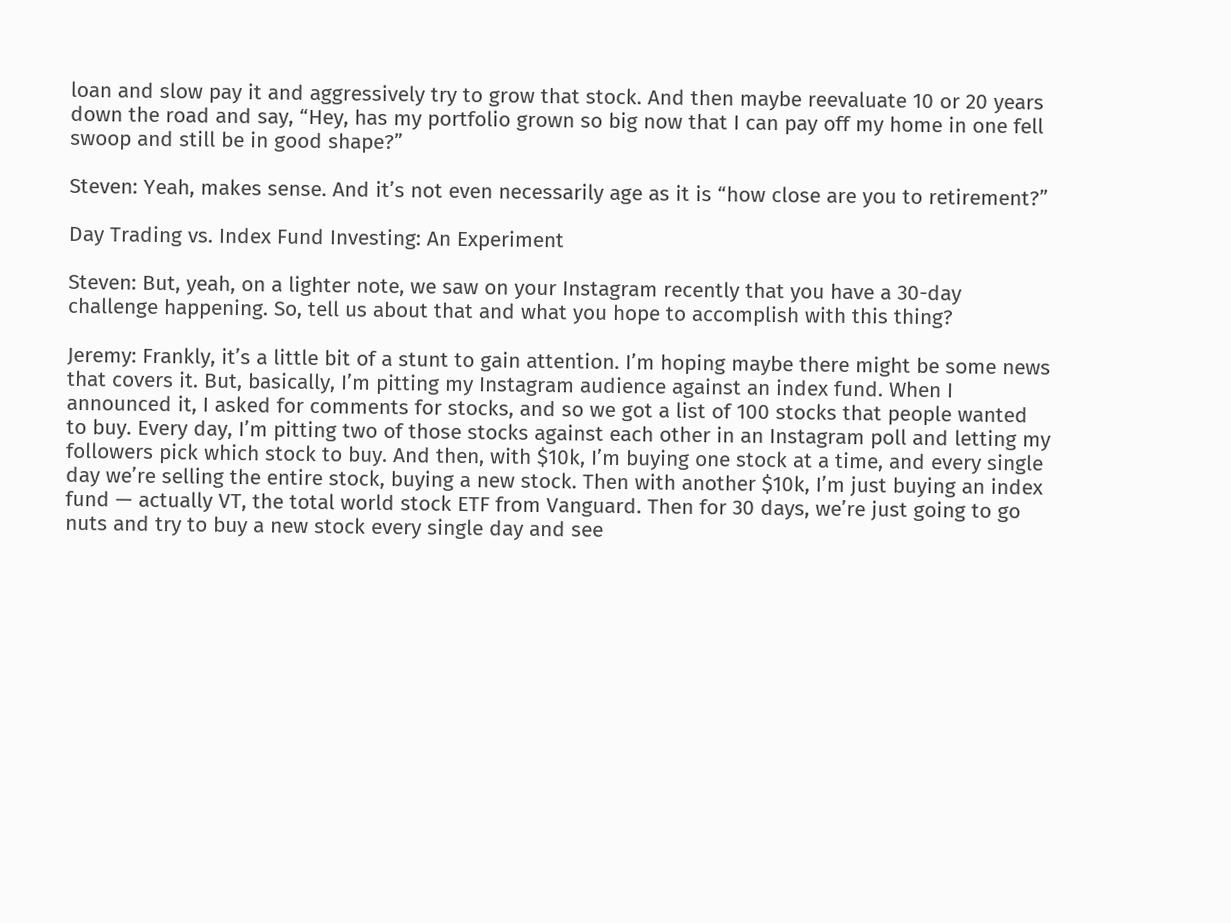loan and slow pay it and aggressively try to grow that stock. And then maybe reevaluate 10 or 20 years down the road and say, “Hey, has my portfolio grown so big now that I can pay off my home in one fell swoop and still be in good shape?”

Steven: Yeah, makes sense. And it’s not even necessarily age as it is “how close are you to retirement?”

Day Trading vs. Index Fund Investing: An Experiment

Steven: But, yeah, on a lighter note, we saw on your Instagram recently that you have a 30-day challenge happening. So, tell us about that and what you hope to accomplish with this thing?

Jeremy: Frankly, it’s a little bit of a stunt to gain attention. I’m hoping maybe there might be some news that covers it. But, basically, I’m pitting my Instagram audience against an index fund. When I announced it, I asked for comments for stocks, and so we got a list of 100 stocks that people wanted to buy. Every day, I’m pitting two of those stocks against each other in an Instagram poll and letting my followers pick which stock to buy. And then, with $10k, I’m buying one stock at a time, and every single day we’re selling the entire stock, buying a new stock. Then with another $10k, I’m just buying an index fund — actually VT, the total world stock ETF from Vanguard. Then for 30 days, we’re just going to go nuts and try to buy a new stock every single day and see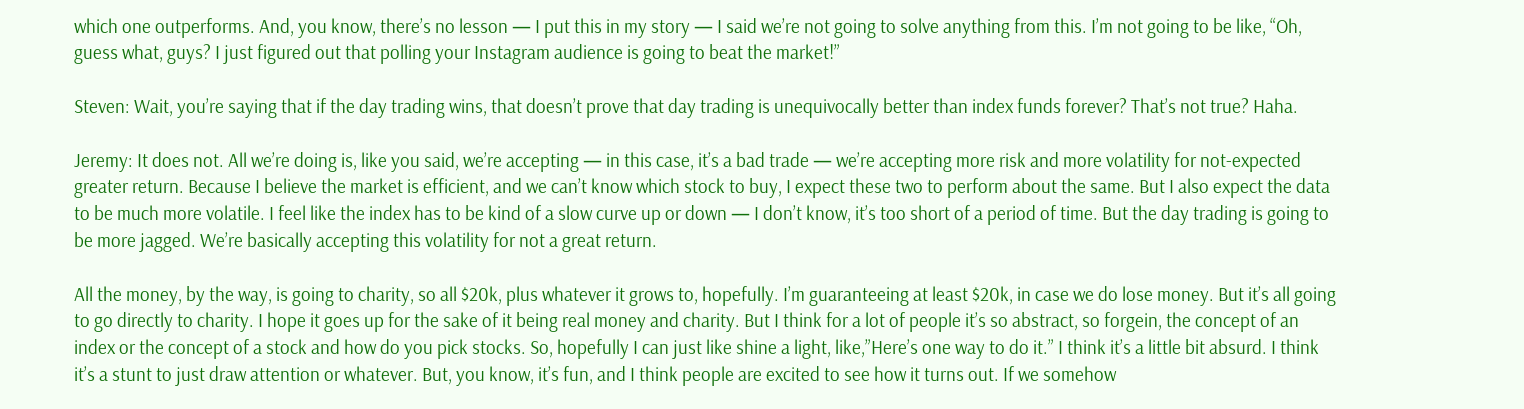which one outperforms. And, you know, there’s no lesson — I put this in my story — I said we’re not going to solve anything from this. I’m not going to be like, “Oh, guess what, guys? I just figured out that polling your Instagram audience is going to beat the market!”

Steven: Wait, you’re saying that if the day trading wins, that doesn’t prove that day trading is unequivocally better than index funds forever? That’s not true? Haha.

Jeremy: It does not. All we’re doing is, like you said, we’re accepting — in this case, it’s a bad trade — we’re accepting more risk and more volatility for not-expected greater return. Because I believe the market is efficient, and we can’t know which stock to buy, I expect these two to perform about the same. But I also expect the data to be much more volatile. I feel like the index has to be kind of a slow curve up or down — I don’t know, it’s too short of a period of time. But the day trading is going to be more jagged. We’re basically accepting this volatility for not a great return.

All the money, by the way, is going to charity, so all $20k, plus whatever it grows to, hopefully. I’m guaranteeing at least $20k, in case we do lose money. But it’s all going to go directly to charity. I hope it goes up for the sake of it being real money and charity. But I think for a lot of people it’s so abstract, so forgein, the concept of an index or the concept of a stock and how do you pick stocks. So, hopefully I can just like shine a light, like,”Here’s one way to do it.” I think it’s a little bit absurd. I think it’s a stunt to just draw attention or whatever. But, you know, it’s fun, and I think people are excited to see how it turns out. If we somehow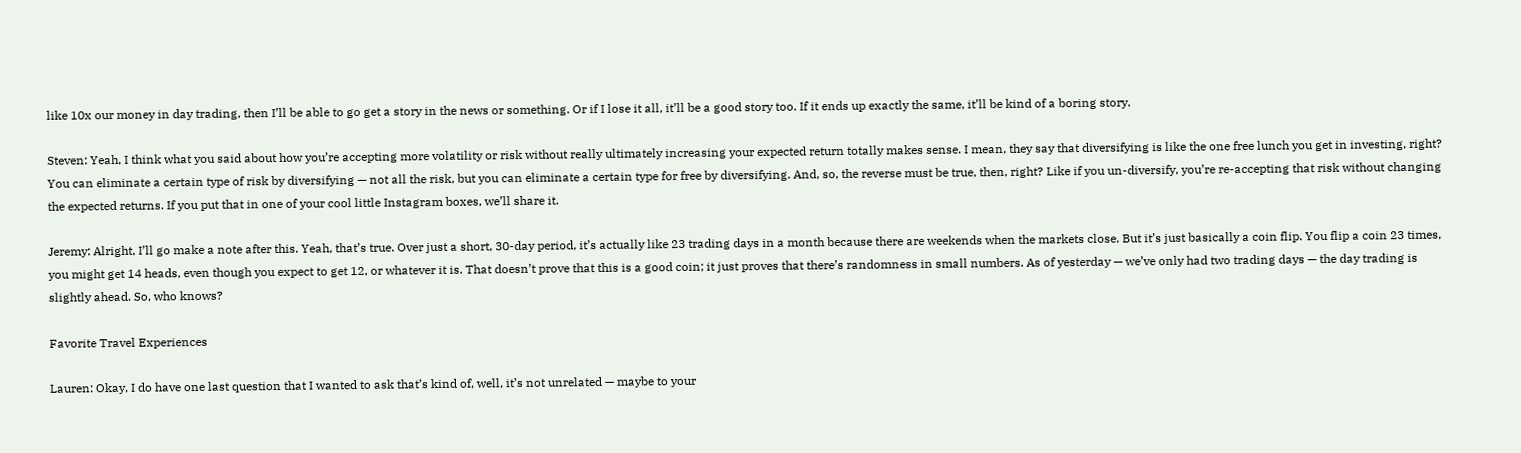like 10x our money in day trading, then I’ll be able to go get a story in the news or something. Or if I lose it all, it’ll be a good story too. If it ends up exactly the same, it’ll be kind of a boring story.

Steven: Yeah, I think what you said about how you’re accepting more volatility or risk without really ultimately increasing your expected return totally makes sense. I mean, they say that diversifying is like the one free lunch you get in investing, right? You can eliminate a certain type of risk by diversifying — not all the risk, but you can eliminate a certain type for free by diversifying. And, so, the reverse must be true, then, right? Like if you un-diversify, you’re re-accepting that risk without changing the expected returns. If you put that in one of your cool little Instagram boxes, we’ll share it.

Jeremy: Alright, I’ll go make a note after this. Yeah, that’s true. Over just a short, 30-day period, it’s actually like 23 trading days in a month because there are weekends when the markets close. But it’s just basically a coin flip. You flip a coin 23 times, you might get 14 heads, even though you expect to get 12, or whatever it is. That doesn’t prove that this is a good coin; it just proves that there’s randomness in small numbers. As of yesterday — we’ve only had two trading days — the day trading is slightly ahead. So, who knows?

Favorite Travel Experiences

Lauren: Okay, I do have one last question that I wanted to ask that’s kind of, well, it’s not unrelated — maybe to your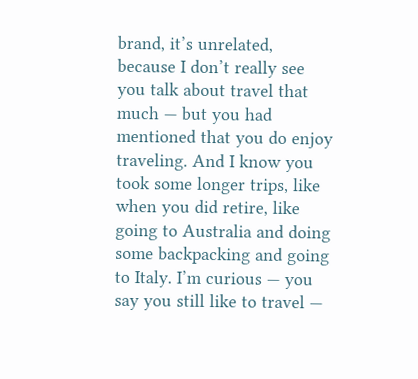brand, it’s unrelated, because I don’t really see you talk about travel that much — but you had mentioned that you do enjoy traveling. And I know you took some longer trips, like when you did retire, like going to Australia and doing some backpacking and going to Italy. I’m curious — you say you still like to travel —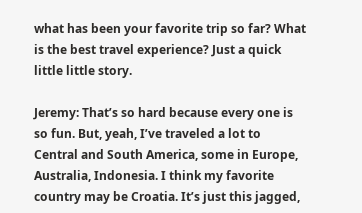what has been your favorite trip so far? What is the best travel experience? Just a quick little little story.

Jeremy: That’s so hard because every one is so fun. But, yeah, I’ve traveled a lot to Central and South America, some in Europe, Australia, Indonesia. I think my favorite country may be Croatia. It’s just this jagged,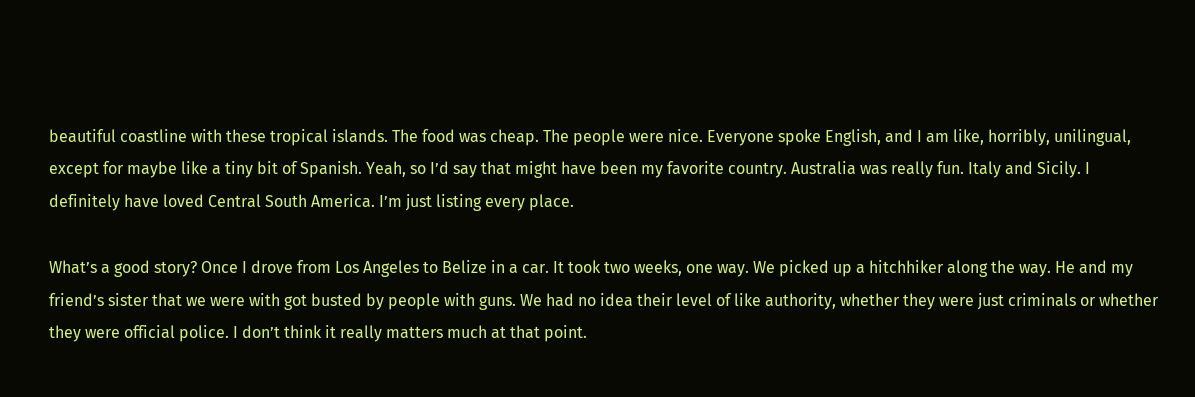beautiful coastline with these tropical islands. The food was cheap. The people were nice. Everyone spoke English, and I am like, horribly, unilingual, except for maybe like a tiny bit of Spanish. Yeah, so I’d say that might have been my favorite country. Australia was really fun. Italy and Sicily. I definitely have loved Central South America. I’m just listing every place.

What’s a good story? Once I drove from Los Angeles to Belize in a car. It took two weeks, one way. We picked up a hitchhiker along the way. He and my friend’s sister that we were with got busted by people with guns. We had no idea their level of like authority, whether they were just criminals or whether they were official police. I don’t think it really matters much at that point.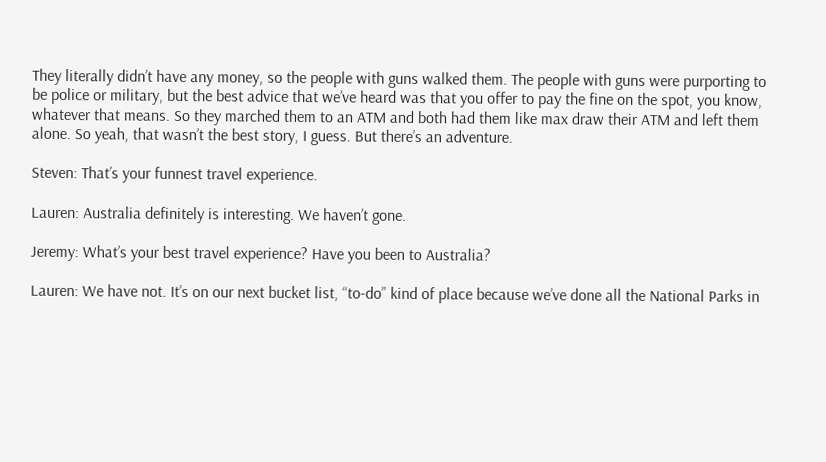They literally didn’t have any money, so the people with guns walked them. The people with guns were purporting to be police or military, but the best advice that we’ve heard was that you offer to pay the fine on the spot, you know, whatever that means. So they marched them to an ATM and both had them like max draw their ATM and left them alone. So yeah, that wasn’t the best story, I guess. But there’s an adventure.

Steven: That’s your funnest travel experience.

Lauren: Australia definitely is interesting. We haven’t gone.

Jeremy: What’s your best travel experience? Have you been to Australia?

Lauren: We have not. It’s on our next bucket list, “to-do” kind of place because we’ve done all the National Parks in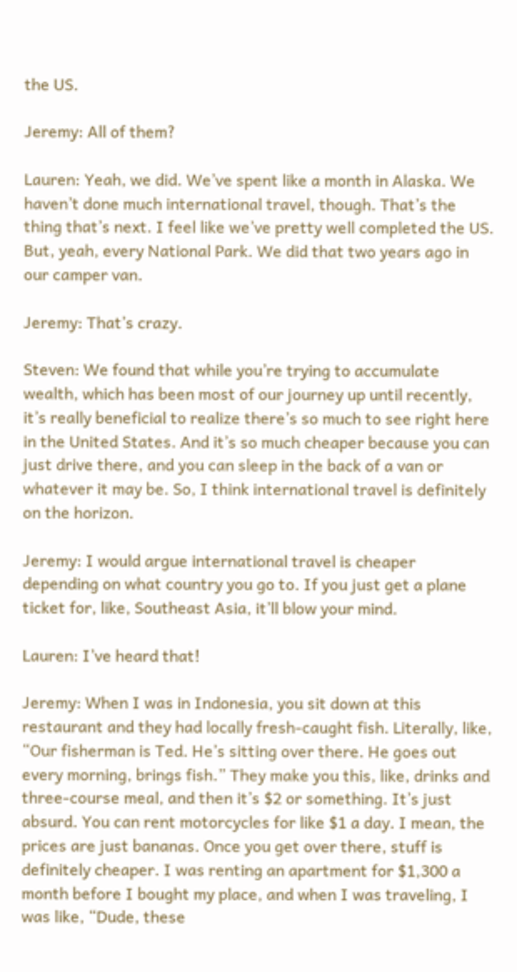the US.

Jeremy: All of them?

Lauren: Yeah, we did. We’ve spent like a month in Alaska. We haven’t done much international travel, though. That’s the thing that’s next. I feel like we’ve pretty well completed the US. But, yeah, every National Park. We did that two years ago in our camper van.

Jeremy: That’s crazy.

Steven: We found that while you’re trying to accumulate wealth, which has been most of our journey up until recently, it’s really beneficial to realize there’s so much to see right here in the United States. And it’s so much cheaper because you can just drive there, and you can sleep in the back of a van or whatever it may be. So, I think international travel is definitely on the horizon.

Jeremy: I would argue international travel is cheaper depending on what country you go to. If you just get a plane ticket for, like, Southeast Asia, it’ll blow your mind.

Lauren: I’ve heard that!

Jeremy: When I was in Indonesia, you sit down at this restaurant and they had locally fresh-caught fish. Literally, like, “Our fisherman is Ted. He’s sitting over there. He goes out every morning, brings fish.” They make you this, like, drinks and three-course meal, and then it’s $2 or something. It’s just absurd. You can rent motorcycles for like $1 a day. I mean, the prices are just bananas. Once you get over there, stuff is definitely cheaper. I was renting an apartment for $1,300 a month before I bought my place, and when I was traveling, I was like, “Dude, these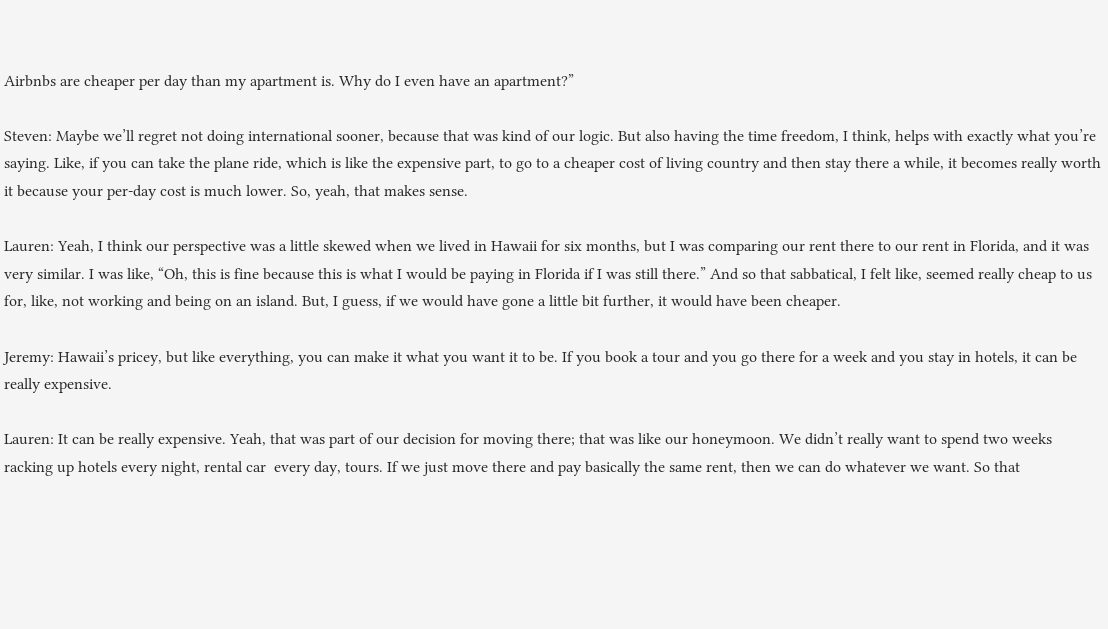Airbnbs are cheaper per day than my apartment is. Why do I even have an apartment?”

Steven: Maybe we’ll regret not doing international sooner, because that was kind of our logic. But also having the time freedom, I think, helps with exactly what you’re saying. Like, if you can take the plane ride, which is like the expensive part, to go to a cheaper cost of living country and then stay there a while, it becomes really worth it because your per-day cost is much lower. So, yeah, that makes sense.

Lauren: Yeah, I think our perspective was a little skewed when we lived in Hawaii for six months, but I was comparing our rent there to our rent in Florida, and it was very similar. I was like, “Oh, this is fine because this is what I would be paying in Florida if I was still there.” And so that sabbatical, I felt like, seemed really cheap to us for, like, not working and being on an island. But, I guess, if we would have gone a little bit further, it would have been cheaper.

Jeremy: Hawaii’s pricey, but like everything, you can make it what you want it to be. If you book a tour and you go there for a week and you stay in hotels, it can be really expensive.

Lauren: It can be really expensive. Yeah, that was part of our decision for moving there; that was like our honeymoon. We didn’t really want to spend two weeks racking up hotels every night, rental car  every day, tours. If we just move there and pay basically the same rent, then we can do whatever we want. So that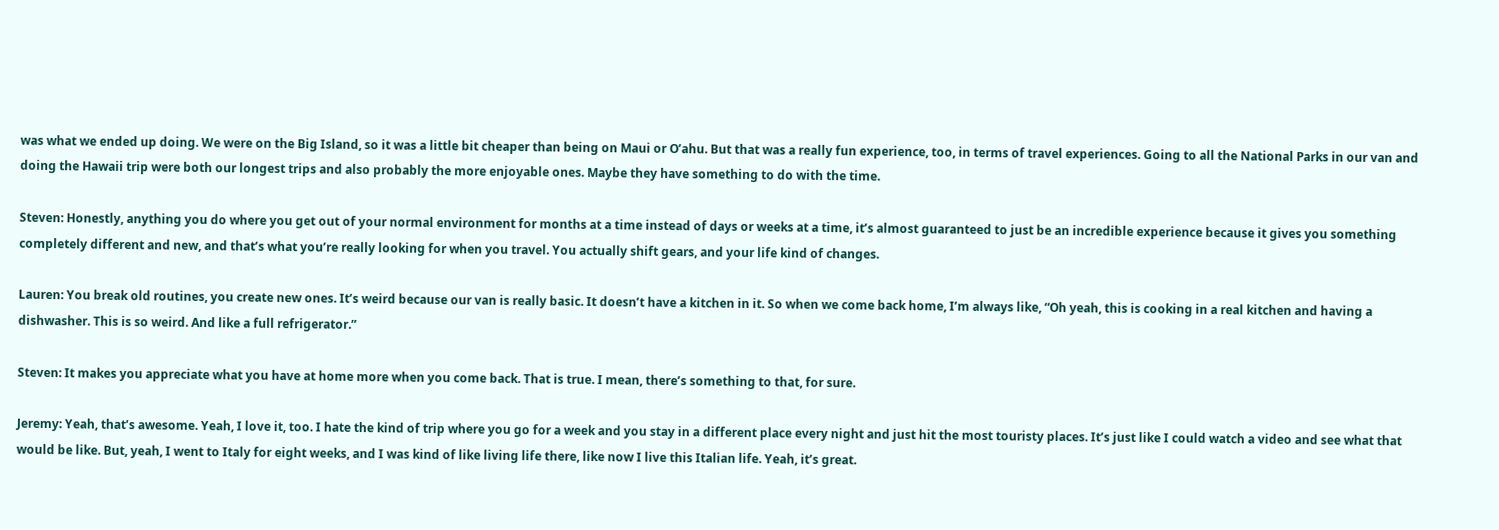was what we ended up doing. We were on the Big Island, so it was a little bit cheaper than being on Maui or O’ahu. But that was a really fun experience, too, in terms of travel experiences. Going to all the National Parks in our van and doing the Hawaii trip were both our longest trips and also probably the more enjoyable ones. Maybe they have something to do with the time.

Steven: Honestly, anything you do where you get out of your normal environment for months at a time instead of days or weeks at a time, it’s almost guaranteed to just be an incredible experience because it gives you something completely different and new, and that’s what you’re really looking for when you travel. You actually shift gears, and your life kind of changes.

Lauren: You break old routines, you create new ones. It’s weird because our van is really basic. It doesn’t have a kitchen in it. So when we come back home, I’m always like, “Oh yeah, this is cooking in a real kitchen and having a dishwasher. This is so weird. And like a full refrigerator.”

Steven: It makes you appreciate what you have at home more when you come back. That is true. I mean, there’s something to that, for sure.

Jeremy: Yeah, that’s awesome. Yeah, I love it, too. I hate the kind of trip where you go for a week and you stay in a different place every night and just hit the most touristy places. It’s just like I could watch a video and see what that would be like. But, yeah, I went to Italy for eight weeks, and I was kind of like living life there, like now I live this Italian life. Yeah, it’s great.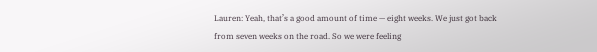Lauren: Yeah, that’s a good amount of time — eight weeks. We just got back from seven weeks on the road. So we were feeling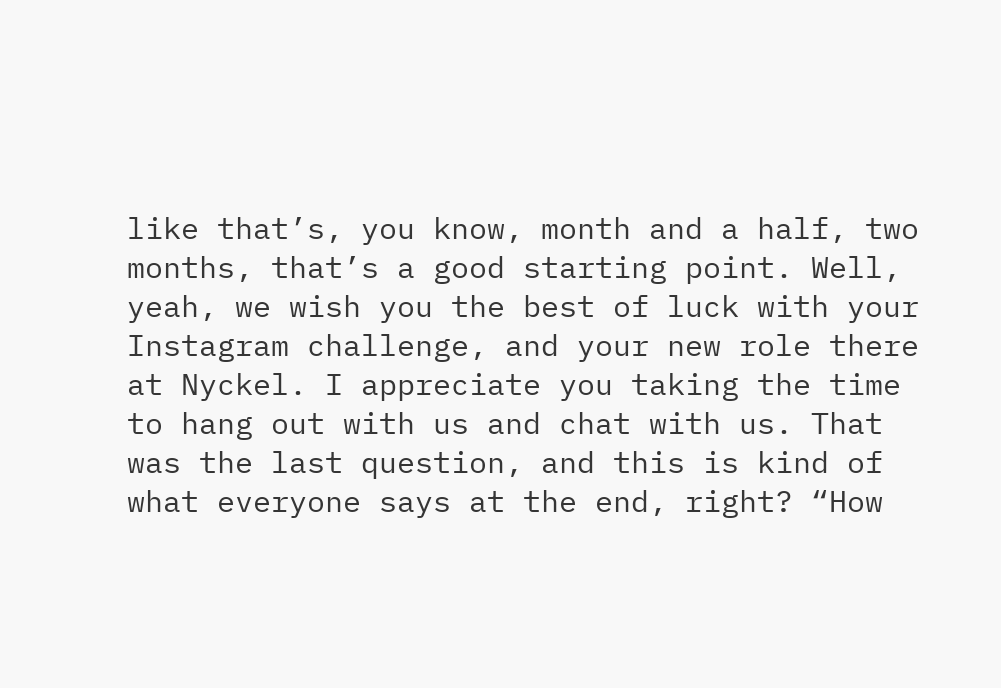like that’s, you know, month and a half, two months, that’s a good starting point. Well, yeah, we wish you the best of luck with your Instagram challenge, and your new role there at Nyckel. I appreciate you taking the time to hang out with us and chat with us. That was the last question, and this is kind of what everyone says at the end, right? “How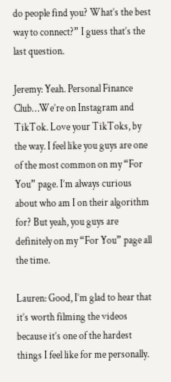do people find you? What’s the best way to connect?” I guess that’s the last question.

Jeremy: Yeah. Personal Finance Club…We’re on Instagram and TikTok. Love your TikToks, by the way. I feel like you guys are one of the most common on my “For You” page. I’m always curious about who am I on their algorithm for? But yeah, you guys are definitely on my “For You” page all the time.

Lauren: Good, I’m glad to hear that it’s worth filming the videos because it’s one of the hardest things I feel like for me personally.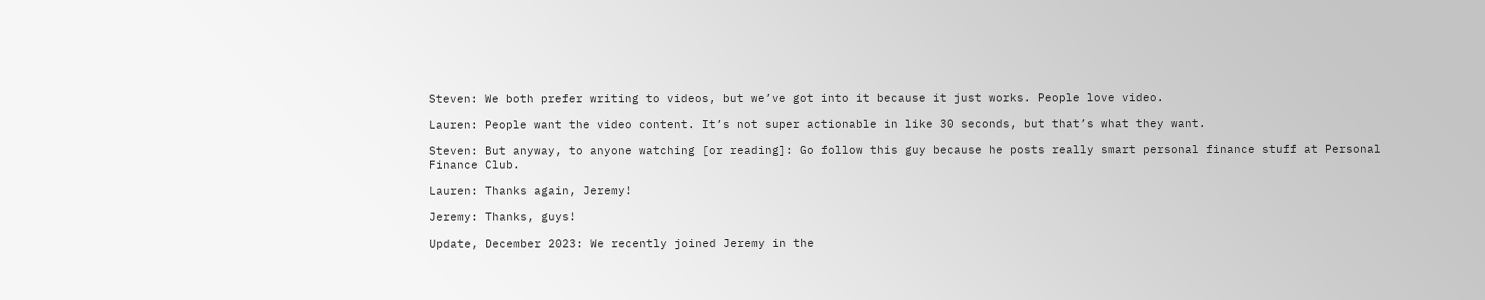Steven: We both prefer writing to videos, but we’ve got into it because it just works. People love video.

Lauren: People want the video content. It’s not super actionable in like 30 seconds, but that’s what they want.

Steven: But anyway, to anyone watching [or reading]: Go follow this guy because he posts really smart personal finance stuff at Personal Finance Club.

Lauren: Thanks again, Jeremy!

Jeremy: Thanks, guys!

Update, December 2023: We recently joined Jeremy in the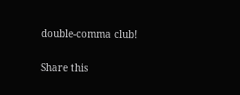double-comma club!

Share this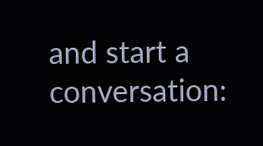and start a conversation: